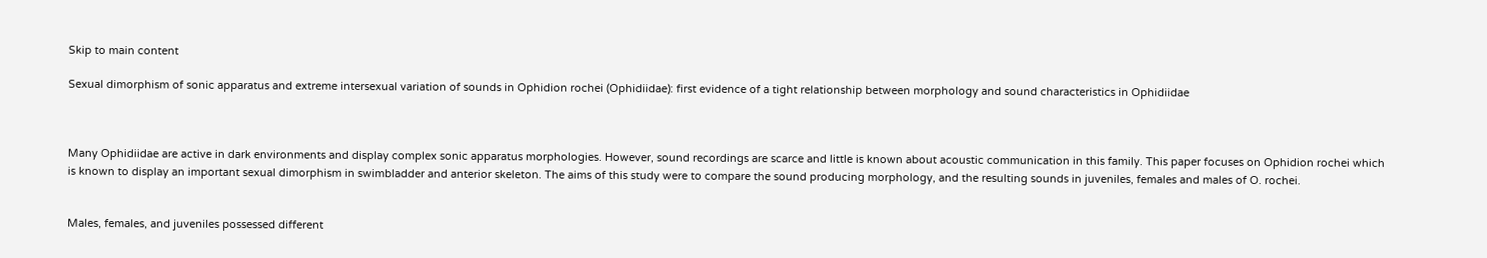Skip to main content

Sexual dimorphism of sonic apparatus and extreme intersexual variation of sounds in Ophidion rochei (Ophidiidae): first evidence of a tight relationship between morphology and sound characteristics in Ophidiidae



Many Ophidiidae are active in dark environments and display complex sonic apparatus morphologies. However, sound recordings are scarce and little is known about acoustic communication in this family. This paper focuses on Ophidion rochei which is known to display an important sexual dimorphism in swimbladder and anterior skeleton. The aims of this study were to compare the sound producing morphology, and the resulting sounds in juveniles, females and males of O. rochei.


Males, females, and juveniles possessed different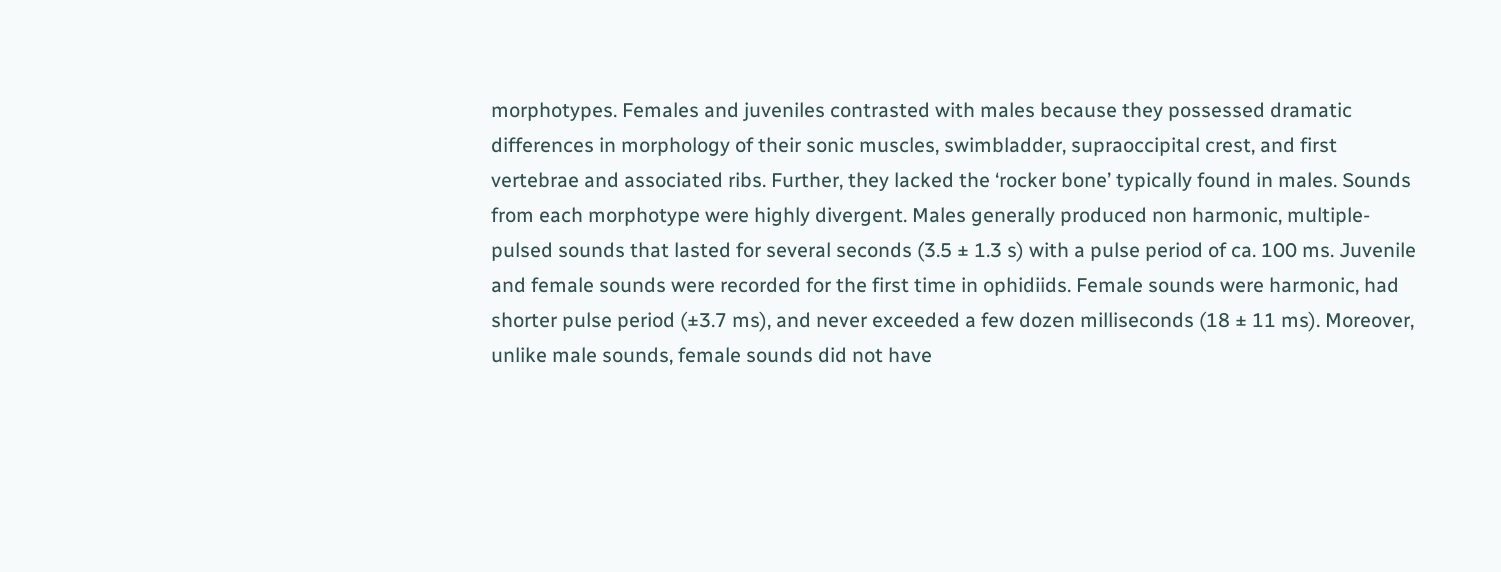morphotypes. Females and juveniles contrasted with males because they possessed dramatic differences in morphology of their sonic muscles, swimbladder, supraoccipital crest, and first vertebrae and associated ribs. Further, they lacked the ‘rocker bone’ typically found in males. Sounds from each morphotype were highly divergent. Males generally produced non harmonic, multiple-pulsed sounds that lasted for several seconds (3.5 ± 1.3 s) with a pulse period of ca. 100 ms. Juvenile and female sounds were recorded for the first time in ophidiids. Female sounds were harmonic, had shorter pulse period (±3.7 ms), and never exceeded a few dozen milliseconds (18 ± 11 ms). Moreover, unlike male sounds, female sounds did not have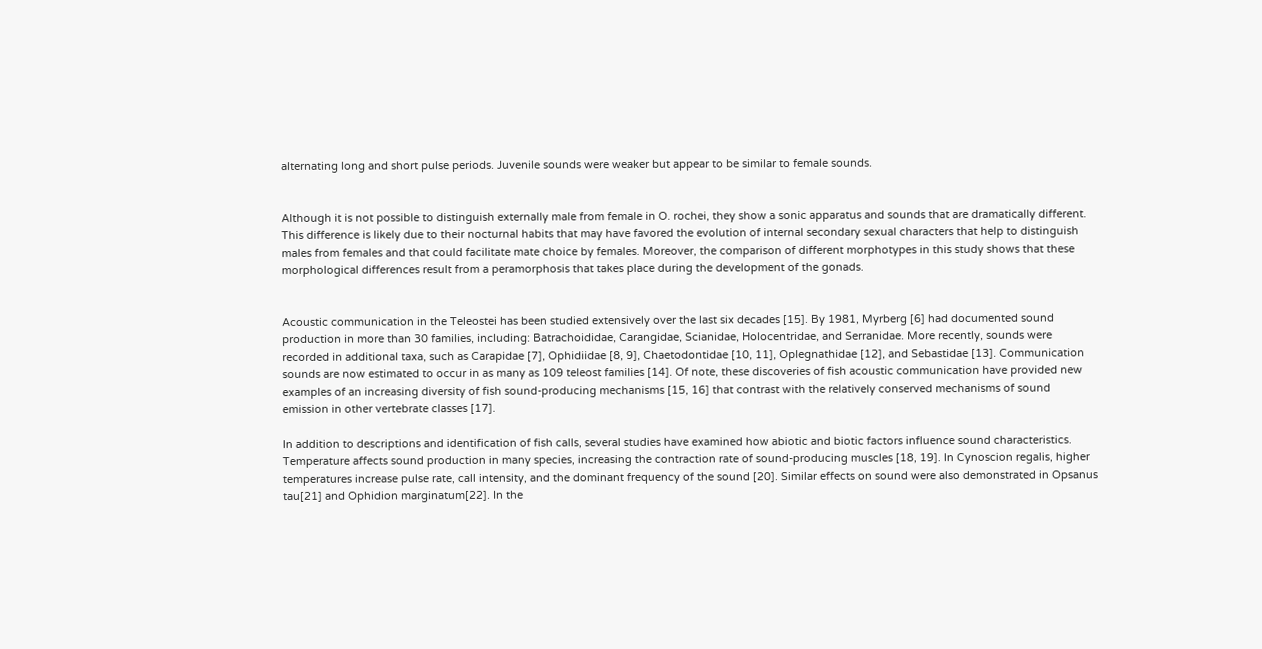alternating long and short pulse periods. Juvenile sounds were weaker but appear to be similar to female sounds.


Although it is not possible to distinguish externally male from female in O. rochei, they show a sonic apparatus and sounds that are dramatically different. This difference is likely due to their nocturnal habits that may have favored the evolution of internal secondary sexual characters that help to distinguish males from females and that could facilitate mate choice by females. Moreover, the comparison of different morphotypes in this study shows that these morphological differences result from a peramorphosis that takes place during the development of the gonads.


Acoustic communication in the Teleostei has been studied extensively over the last six decades [15]. By 1981, Myrberg [6] had documented sound production in more than 30 families, including: Batrachoididae, Carangidae, Scianidae, Holocentridae, and Serranidae. More recently, sounds were recorded in additional taxa, such as Carapidae [7], Ophidiidae [8, 9], Chaetodontidae [10, 11], Oplegnathidae [12], and Sebastidae [13]. Communication sounds are now estimated to occur in as many as 109 teleost families [14]. Of note, these discoveries of fish acoustic communication have provided new examples of an increasing diversity of fish sound-producing mechanisms [15, 16] that contrast with the relatively conserved mechanisms of sound emission in other vertebrate classes [17].

In addition to descriptions and identification of fish calls, several studies have examined how abiotic and biotic factors influence sound characteristics. Temperature affects sound production in many species, increasing the contraction rate of sound-producing muscles [18, 19]. In Cynoscion regalis, higher temperatures increase pulse rate, call intensity, and the dominant frequency of the sound [20]. Similar effects on sound were also demonstrated in Opsanus tau[21] and Ophidion marginatum[22]. In the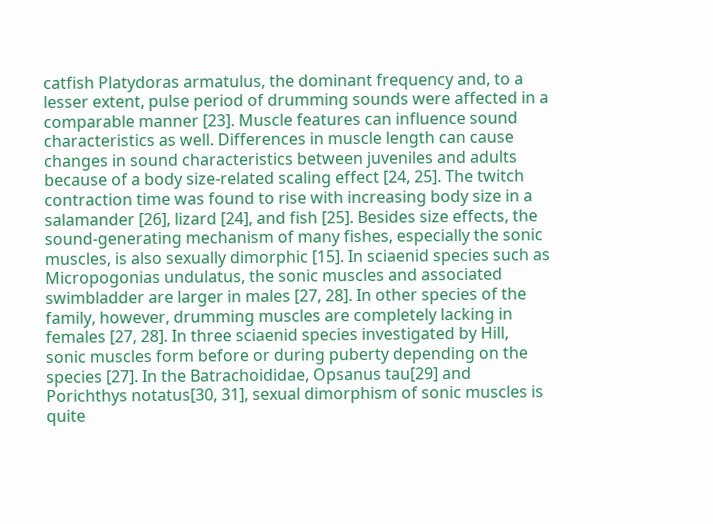catfish Platydoras armatulus, the dominant frequency and, to a lesser extent, pulse period of drumming sounds were affected in a comparable manner [23]. Muscle features can influence sound characteristics as well. Differences in muscle length can cause changes in sound characteristics between juveniles and adults because of a body size-related scaling effect [24, 25]. The twitch contraction time was found to rise with increasing body size in a salamander [26], lizard [24], and fish [25]. Besides size effects, the sound-generating mechanism of many fishes, especially the sonic muscles, is also sexually dimorphic [15]. In sciaenid species such as Micropogonias undulatus, the sonic muscles and associated swimbladder are larger in males [27, 28]. In other species of the family, however, drumming muscles are completely lacking in females [27, 28]. In three sciaenid species investigated by Hill, sonic muscles form before or during puberty depending on the species [27]. In the Batrachoididae, Opsanus tau[29] and Porichthys notatus[30, 31], sexual dimorphism of sonic muscles is quite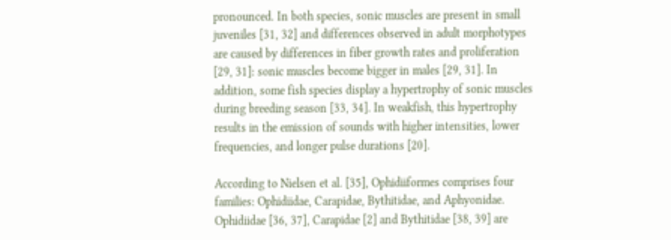pronounced. In both species, sonic muscles are present in small juveniles [31, 32] and differences observed in adult morphotypes are caused by differences in fiber growth rates and proliferation [29, 31]: sonic muscles become bigger in males [29, 31]. In addition, some fish species display a hypertrophy of sonic muscles during breeding season [33, 34]. In weakfish, this hypertrophy results in the emission of sounds with higher intensities, lower frequencies, and longer pulse durations [20].

According to Nielsen et al. [35], Ophidiiformes comprises four families: Ophidiidae, Carapidae, Bythitidae, and Aphyonidae. Ophidiidae [36, 37], Carapidae [2] and Bythitidae [38, 39] are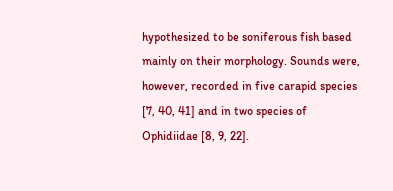hypothesized to be soniferous fish based mainly on their morphology. Sounds were, however, recorded in five carapid species [7, 40, 41] and in two species of Ophidiidae [8, 9, 22].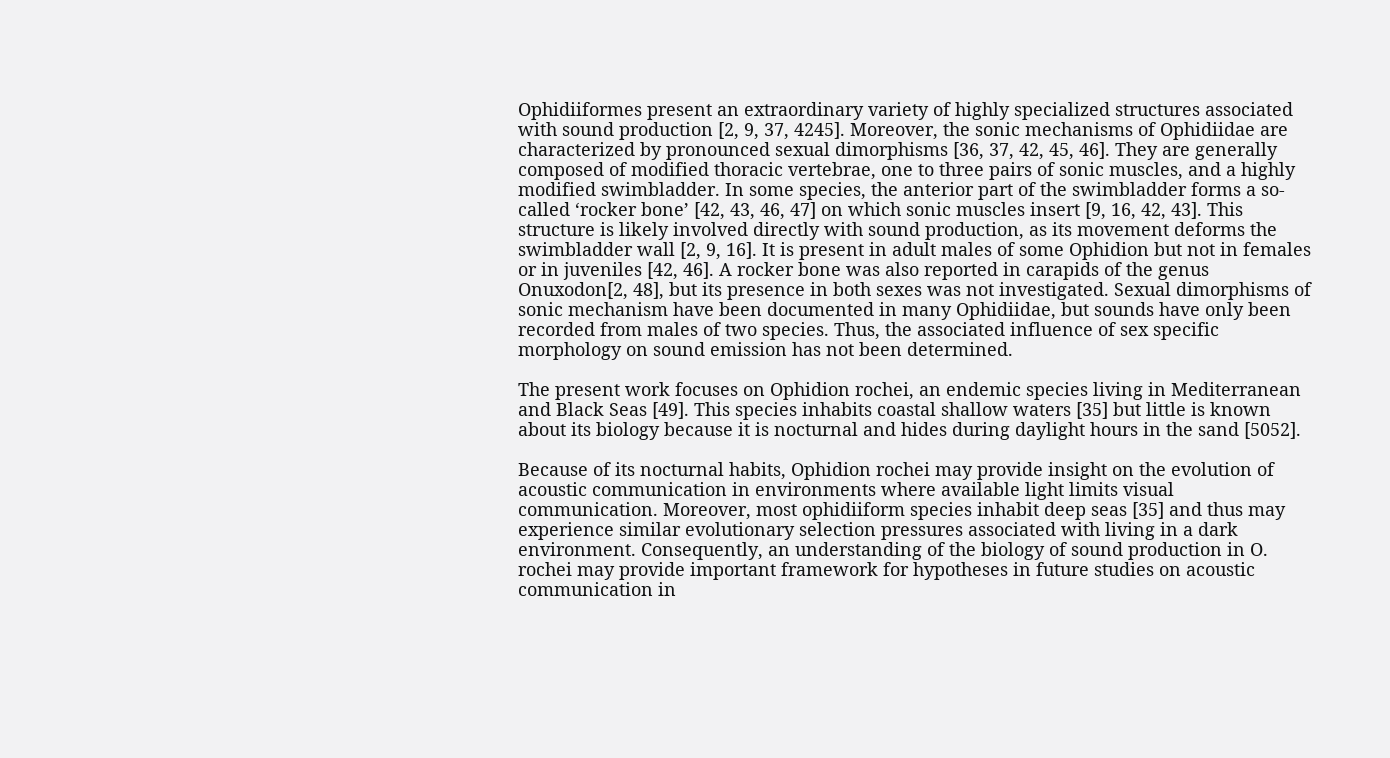Ophidiiformes present an extraordinary variety of highly specialized structures associated with sound production [2, 9, 37, 4245]. Moreover, the sonic mechanisms of Ophidiidae are characterized by pronounced sexual dimorphisms [36, 37, 42, 45, 46]. They are generally composed of modified thoracic vertebrae, one to three pairs of sonic muscles, and a highly modified swimbladder. In some species, the anterior part of the swimbladder forms a so-called ‘rocker bone’ [42, 43, 46, 47] on which sonic muscles insert [9, 16, 42, 43]. This structure is likely involved directly with sound production, as its movement deforms the swimbladder wall [2, 9, 16]. It is present in adult males of some Ophidion but not in females or in juveniles [42, 46]. A rocker bone was also reported in carapids of the genus Onuxodon[2, 48], but its presence in both sexes was not investigated. Sexual dimorphisms of sonic mechanism have been documented in many Ophidiidae, but sounds have only been recorded from males of two species. Thus, the associated influence of sex specific morphology on sound emission has not been determined.

The present work focuses on Ophidion rochei, an endemic species living in Mediterranean and Black Seas [49]. This species inhabits coastal shallow waters [35] but little is known about its biology because it is nocturnal and hides during daylight hours in the sand [5052].

Because of its nocturnal habits, Ophidion rochei may provide insight on the evolution of acoustic communication in environments where available light limits visual communication. Moreover, most ophidiiform species inhabit deep seas [35] and thus may experience similar evolutionary selection pressures associated with living in a dark environment. Consequently, an understanding of the biology of sound production in O. rochei may provide important framework for hypotheses in future studies on acoustic communication in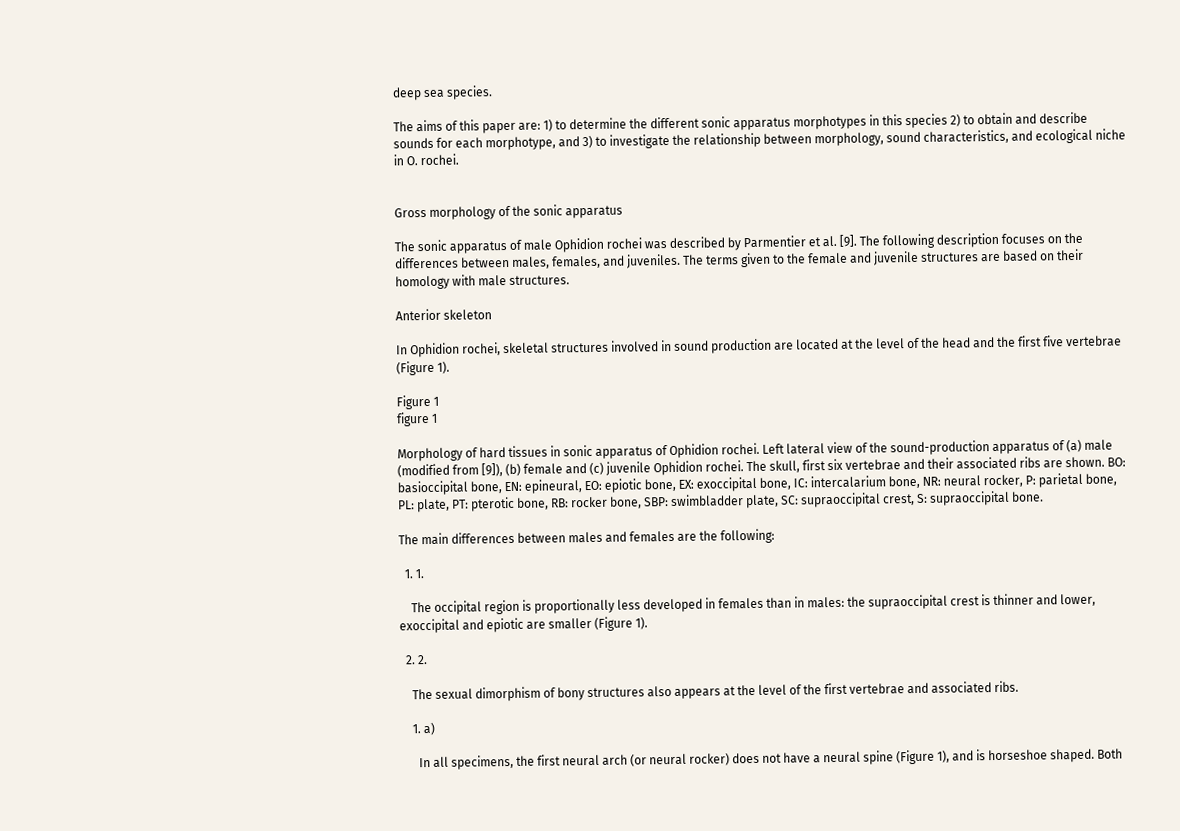deep sea species.

The aims of this paper are: 1) to determine the different sonic apparatus morphotypes in this species 2) to obtain and describe sounds for each morphotype, and 3) to investigate the relationship between morphology, sound characteristics, and ecological niche in O. rochei.


Gross morphology of the sonic apparatus

The sonic apparatus of male Ophidion rochei was described by Parmentier et al. [9]. The following description focuses on the differences between males, females, and juveniles. The terms given to the female and juvenile structures are based on their homology with male structures.

Anterior skeleton

In Ophidion rochei, skeletal structures involved in sound production are located at the level of the head and the first five vertebrae (Figure 1).

Figure 1
figure 1

Morphology of hard tissues in sonic apparatus of Ophidion rochei. Left lateral view of the sound-production apparatus of (a) male (modified from [9]), (b) female and (c) juvenile Ophidion rochei. The skull, first six vertebrae and their associated ribs are shown. BO: basioccipital bone, EN: epineural, EO: epiotic bone, EX: exoccipital bone, IC: intercalarium bone, NR: neural rocker, P: parietal bone, PL: plate, PT: pterotic bone, RB: rocker bone, SBP: swimbladder plate, SC: supraoccipital crest, S: supraoccipital bone.

The main differences between males and females are the following:

  1. 1.

    The occipital region is proportionally less developed in females than in males: the supraoccipital crest is thinner and lower, exoccipital and epiotic are smaller (Figure 1).

  2. 2.

    The sexual dimorphism of bony structures also appears at the level of the first vertebrae and associated ribs.

    1. a)

      In all specimens, the first neural arch (or neural rocker) does not have a neural spine (Figure 1), and is horseshoe shaped. Both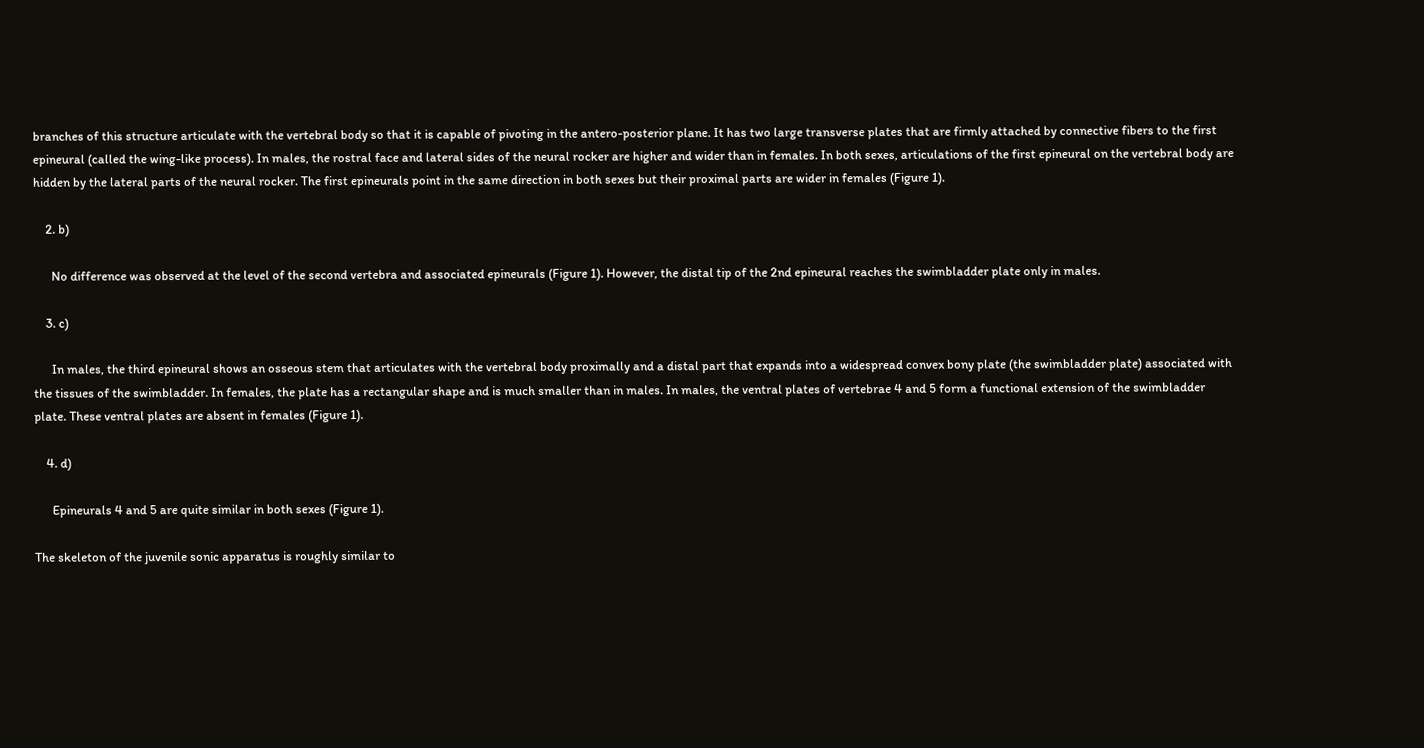branches of this structure articulate with the vertebral body so that it is capable of pivoting in the antero-posterior plane. It has two large transverse plates that are firmly attached by connective fibers to the first epineural (called the wing-like process). In males, the rostral face and lateral sides of the neural rocker are higher and wider than in females. In both sexes, articulations of the first epineural on the vertebral body are hidden by the lateral parts of the neural rocker. The first epineurals point in the same direction in both sexes but their proximal parts are wider in females (Figure 1).

    2. b)

      No difference was observed at the level of the second vertebra and associated epineurals (Figure 1). However, the distal tip of the 2nd epineural reaches the swimbladder plate only in males.

    3. c)

      In males, the third epineural shows an osseous stem that articulates with the vertebral body proximally and a distal part that expands into a widespread convex bony plate (the swimbladder plate) associated with the tissues of the swimbladder. In females, the plate has a rectangular shape and is much smaller than in males. In males, the ventral plates of vertebrae 4 and 5 form a functional extension of the swimbladder plate. These ventral plates are absent in females (Figure 1).

    4. d)

      Epineurals 4 and 5 are quite similar in both sexes (Figure 1).

The skeleton of the juvenile sonic apparatus is roughly similar to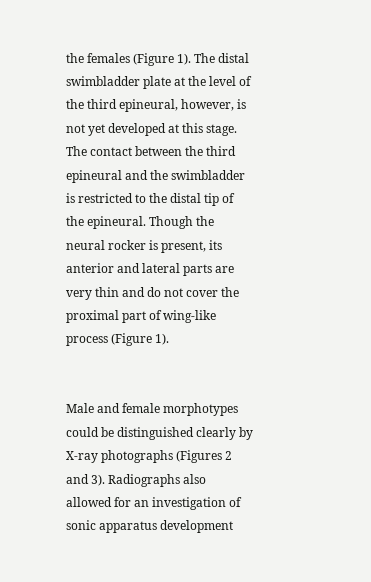the females (Figure 1). The distal swimbladder plate at the level of the third epineural, however, is not yet developed at this stage. The contact between the third epineural and the swimbladder is restricted to the distal tip of the epineural. Though the neural rocker is present, its anterior and lateral parts are very thin and do not cover the proximal part of wing-like process (Figure 1).


Male and female morphotypes could be distinguished clearly by X-ray photographs (Figures 2 and 3). Radiographs also allowed for an investigation of sonic apparatus development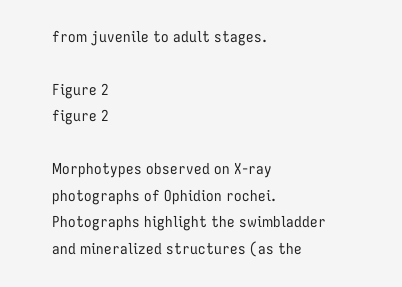from juvenile to adult stages.

Figure 2
figure 2

Morphotypes observed on X-ray photographs of Ophidion rochei. Photographs highlight the swimbladder and mineralized structures (as the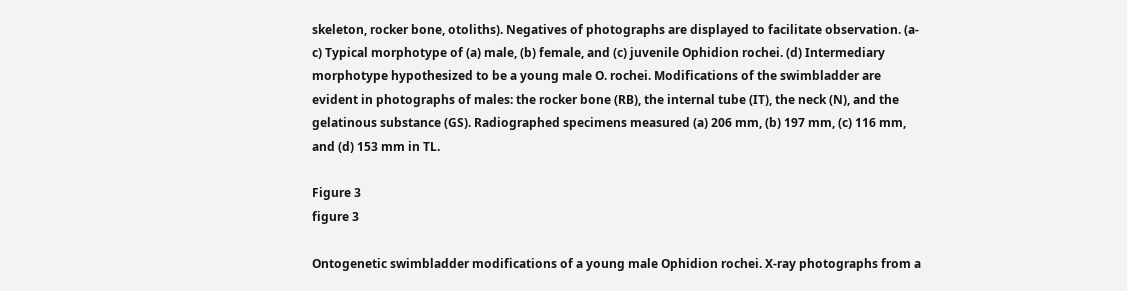skeleton, rocker bone, otoliths). Negatives of photographs are displayed to facilitate observation. (a-c) Typical morphotype of (a) male, (b) female, and (c) juvenile Ophidion rochei. (d) Intermediary morphotype hypothesized to be a young male O. rochei. Modifications of the swimbladder are evident in photographs of males: the rocker bone (RB), the internal tube (IT), the neck (N), and the gelatinous substance (GS). Radiographed specimens measured (a) 206 mm, (b) 197 mm, (c) 116 mm, and (d) 153 mm in TL.

Figure 3
figure 3

Ontogenetic swimbladder modifications of a young male Ophidion rochei. X-ray photographs from a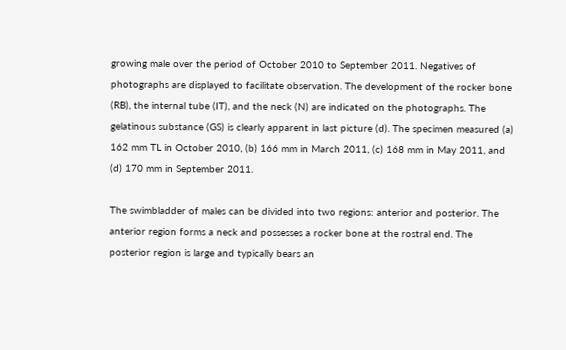growing male over the period of October 2010 to September 2011. Negatives of photographs are displayed to facilitate observation. The development of the rocker bone (RB), the internal tube (IT), and the neck (N) are indicated on the photographs. The gelatinous substance (GS) is clearly apparent in last picture (d). The specimen measured (a) 162 mm TL in October 2010, (b) 166 mm in March 2011, (c) 168 mm in May 2011, and (d) 170 mm in September 2011.

The swimbladder of males can be divided into two regions: anterior and posterior. The anterior region forms a neck and possesses a rocker bone at the rostral end. The posterior region is large and typically bears an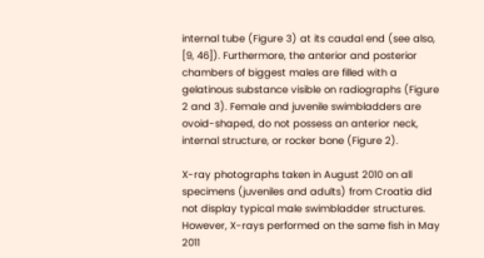internal tube (Figure 3) at its caudal end (see also, [9, 46]). Furthermore, the anterior and posterior chambers of biggest males are filled with a gelatinous substance visible on radiographs (Figure 2 and 3). Female and juvenile swimbladders are ovoid-shaped, do not possess an anterior neck, internal structure, or rocker bone (Figure 2).

X-ray photographs taken in August 2010 on all specimens (juveniles and adults) from Croatia did not display typical male swimbladder structures. However, X-rays performed on the same fish in May 2011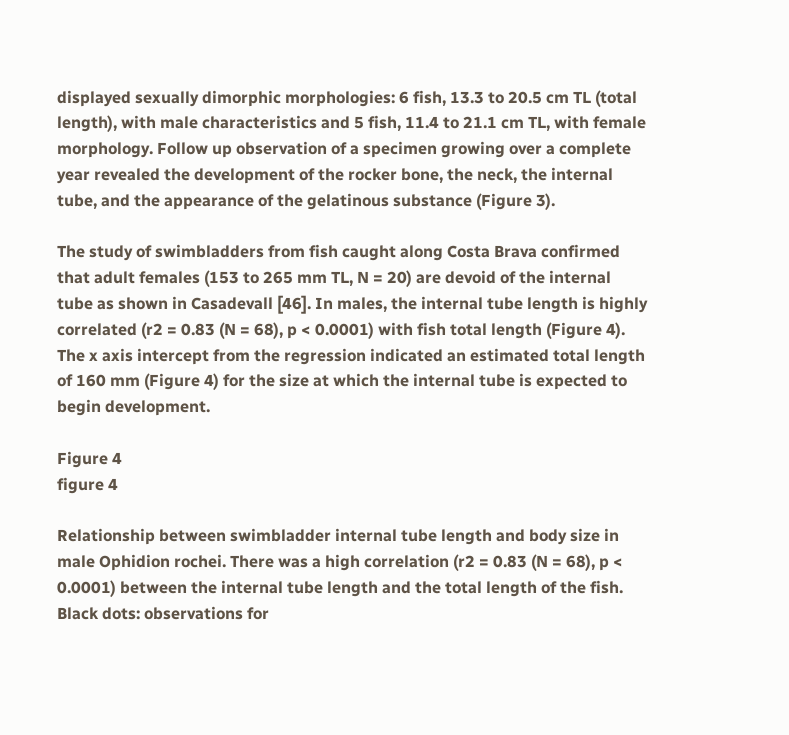displayed sexually dimorphic morphologies: 6 fish, 13.3 to 20.5 cm TL (total length), with male characteristics and 5 fish, 11.4 to 21.1 cm TL, with female morphology. Follow up observation of a specimen growing over a complete year revealed the development of the rocker bone, the neck, the internal tube, and the appearance of the gelatinous substance (Figure 3).

The study of swimbladders from fish caught along Costa Brava confirmed that adult females (153 to 265 mm TL, N = 20) are devoid of the internal tube as shown in Casadevall [46]. In males, the internal tube length is highly correlated (r2 = 0.83 (N = 68), p < 0.0001) with fish total length (Figure 4). The x axis intercept from the regression indicated an estimated total length of 160 mm (Figure 4) for the size at which the internal tube is expected to begin development.

Figure 4
figure 4

Relationship between swimbladder internal tube length and body size in male Ophidion rochei. There was a high correlation (r2 = 0.83 (N = 68), p < 0.0001) between the internal tube length and the total length of the fish. Black dots: observations for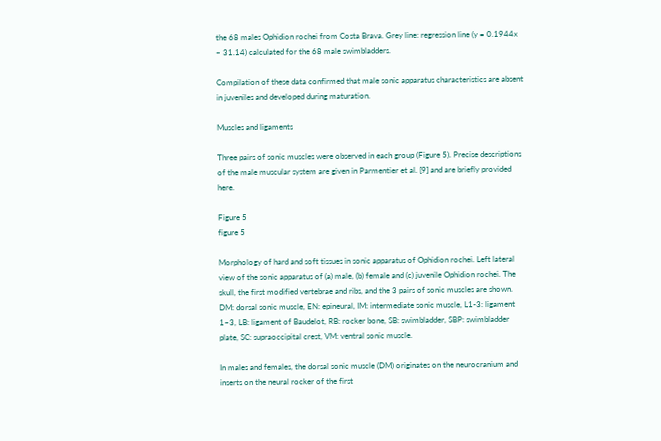the 68 males Ophidion rochei from Costa Brava. Grey line: regression line (y = 0.1944x – 31.14) calculated for the 68 male swimbladders.

Compilation of these data confirmed that male sonic apparatus characteristics are absent in juveniles and developed during maturation.

Muscles and ligaments

Three pairs of sonic muscles were observed in each group (Figure 5). Precise descriptions of the male muscular system are given in Parmentier et al. [9] and are briefly provided here.

Figure 5
figure 5

Morphology of hard and soft tissues in sonic apparatus of Ophidion rochei. Left lateral view of the sonic apparatus of (a) male, (b) female and (c) juvenile Ophidion rochei. The skull, the first modified vertebrae and ribs, and the 3 pairs of sonic muscles are shown. DM: dorsal sonic muscle, EN: epineural, IM: intermediate sonic muscle, L1-3: ligament 1–3, LB: ligament of Baudelot, RB: rocker bone, SB: swimbladder, SBP: swimbladder plate, SC: supraoccipital crest, VM: ventral sonic muscle.

In males and females, the dorsal sonic muscle (DM) originates on the neurocranium and inserts on the neural rocker of the first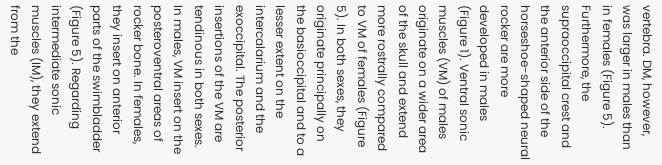vertebra. DM, however, was larger in males than in females (Figure 5). Furthermore, the supraoccipital crest and the anterior side of the horseshoe-shaped neural rocker are more developed in males (Figure 1). Ventral sonic muscles (VM) of males originate on a wider area of the skull and extend more rostrally compared to VM of females (Figure 5). In both sexes, they originate principally on the basioccipital and to a lesser extent on the intercalarium and the exoccipital. The posterior insertions of the VM are tendinous in both sexes. In males, VM insert on the posteroventral areas of rocker bone. In females, they insert on anterior parts of the swimbladder (Figure 5). Regarding intermediate sonic muscles (IM), they extend from the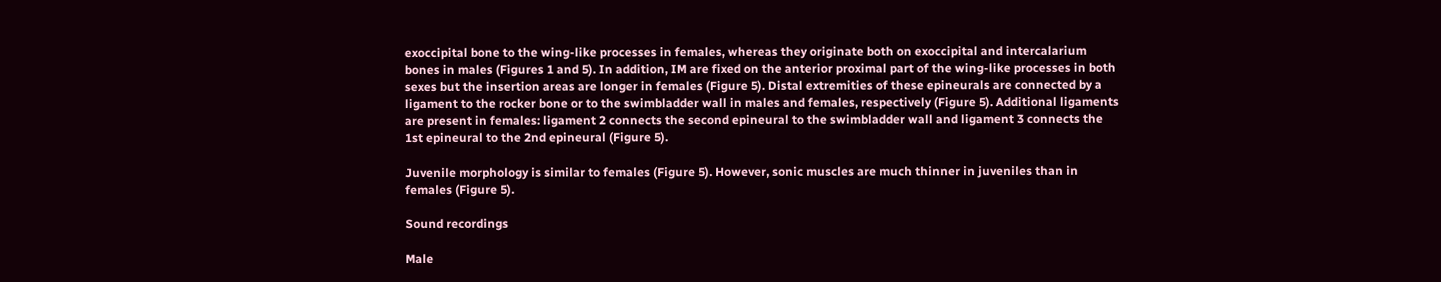exoccipital bone to the wing-like processes in females, whereas they originate both on exoccipital and intercalarium bones in males (Figures 1 and 5). In addition, IM are fixed on the anterior proximal part of the wing-like processes in both sexes but the insertion areas are longer in females (Figure 5). Distal extremities of these epineurals are connected by a ligament to the rocker bone or to the swimbladder wall in males and females, respectively (Figure 5). Additional ligaments are present in females: ligament 2 connects the second epineural to the swimbladder wall and ligament 3 connects the 1st epineural to the 2nd epineural (Figure 5).

Juvenile morphology is similar to females (Figure 5). However, sonic muscles are much thinner in juveniles than in females (Figure 5).

Sound recordings

Male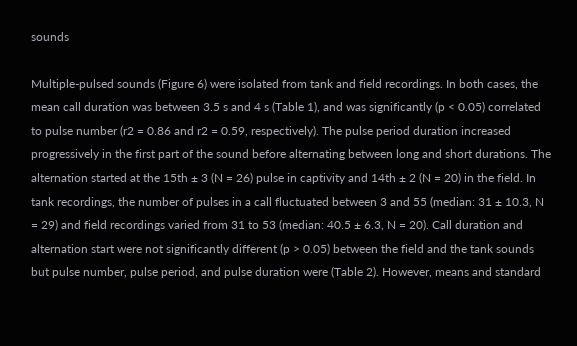sounds

Multiple-pulsed sounds (Figure 6) were isolated from tank and field recordings. In both cases, the mean call duration was between 3.5 s and 4 s (Table 1), and was significantly (p < 0.05) correlated to pulse number (r2 = 0.86 and r2 = 0.59, respectively). The pulse period duration increased progressively in the first part of the sound before alternating between long and short durations. The alternation started at the 15th ± 3 (N = 26) pulse in captivity and 14th ± 2 (N = 20) in the field. In tank recordings, the number of pulses in a call fluctuated between 3 and 55 (median: 31 ± 10.3, N = 29) and field recordings varied from 31 to 53 (median: 40.5 ± 6.3, N = 20). Call duration and alternation start were not significantly different (p > 0.05) between the field and the tank sounds but pulse number, pulse period, and pulse duration were (Table 2). However, means and standard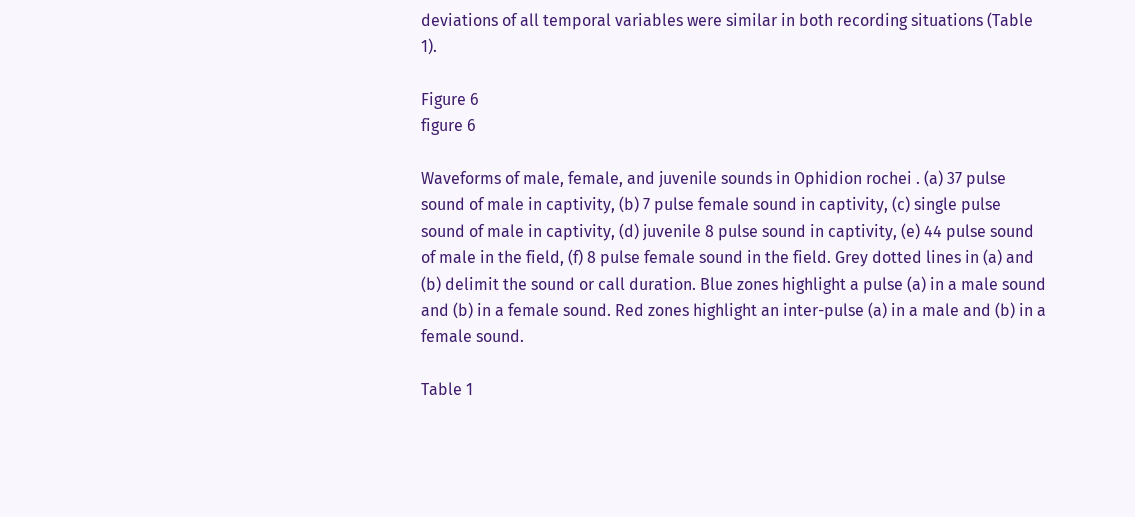deviations of all temporal variables were similar in both recording situations (Table 1).

Figure 6
figure 6

Waveforms of male, female, and juvenile sounds in Ophidion rochei . (a) 37 pulse sound of male in captivity, (b) 7 pulse female sound in captivity, (c) single pulse sound of male in captivity, (d) juvenile 8 pulse sound in captivity, (e) 44 pulse sound of male in the field, (f) 8 pulse female sound in the field. Grey dotted lines in (a) and (b) delimit the sound or call duration. Blue zones highlight a pulse (a) in a male sound and (b) in a female sound. Red zones highlight an inter-pulse (a) in a male and (b) in a female sound.

Table 1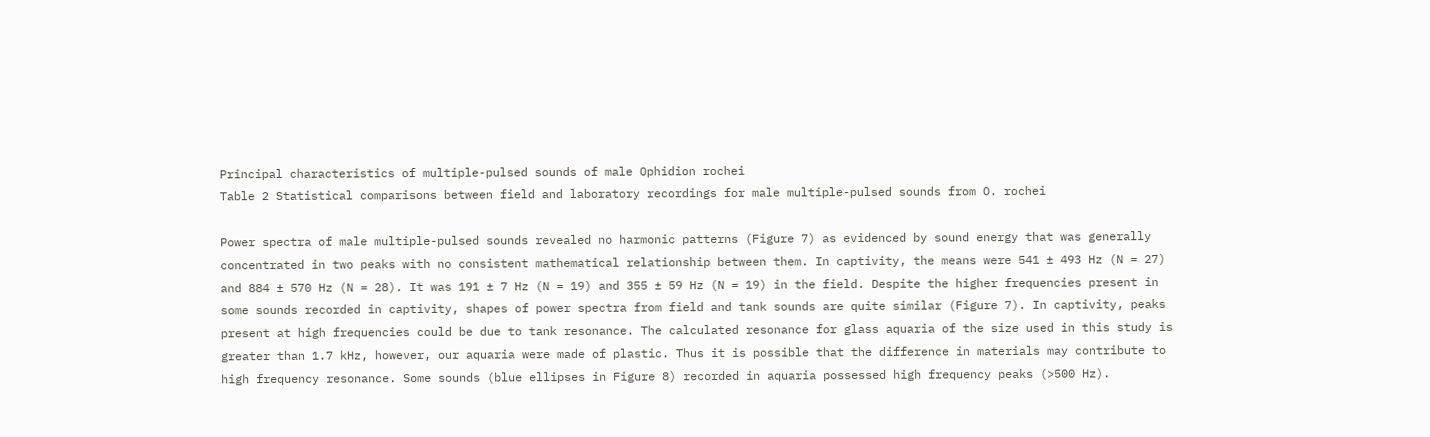Principal characteristics of multiple-pulsed sounds of male Ophidion rochei
Table 2 Statistical comparisons between field and laboratory recordings for male multiple-pulsed sounds from O. rochei

Power spectra of male multiple-pulsed sounds revealed no harmonic patterns (Figure 7) as evidenced by sound energy that was generally concentrated in two peaks with no consistent mathematical relationship between them. In captivity, the means were 541 ± 493 Hz (N = 27) and 884 ± 570 Hz (N = 28). It was 191 ± 7 Hz (N = 19) and 355 ± 59 Hz (N = 19) in the field. Despite the higher frequencies present in some sounds recorded in captivity, shapes of power spectra from field and tank sounds are quite similar (Figure 7). In captivity, peaks present at high frequencies could be due to tank resonance. The calculated resonance for glass aquaria of the size used in this study is greater than 1.7 kHz, however, our aquaria were made of plastic. Thus it is possible that the difference in materials may contribute to high frequency resonance. Some sounds (blue ellipses in Figure 8) recorded in aquaria possessed high frequency peaks (>500 Hz).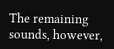The remaining sounds, however,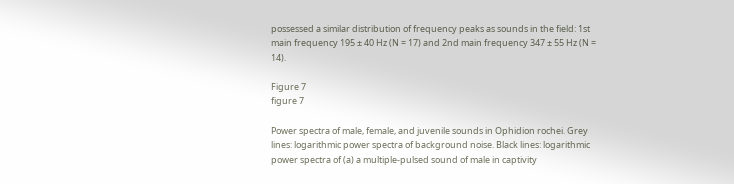possessed a similar distribution of frequency peaks as sounds in the field: 1st main frequency 195 ± 40 Hz (N = 17) and 2nd main frequency 347 ± 55 Hz (N = 14).

Figure 7
figure 7

Power spectra of male, female, and juvenile sounds in Ophidion rochei. Grey lines: logarithmic power spectra of background noise. Black lines: logarithmic power spectra of (a) a multiple-pulsed sound of male in captivity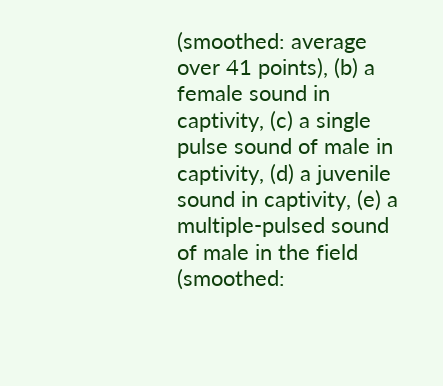(smoothed: average over 41 points), (b) a female sound in captivity, (c) a single pulse sound of male in captivity, (d) a juvenile sound in captivity, (e) a multiple-pulsed sound of male in the field (smoothed: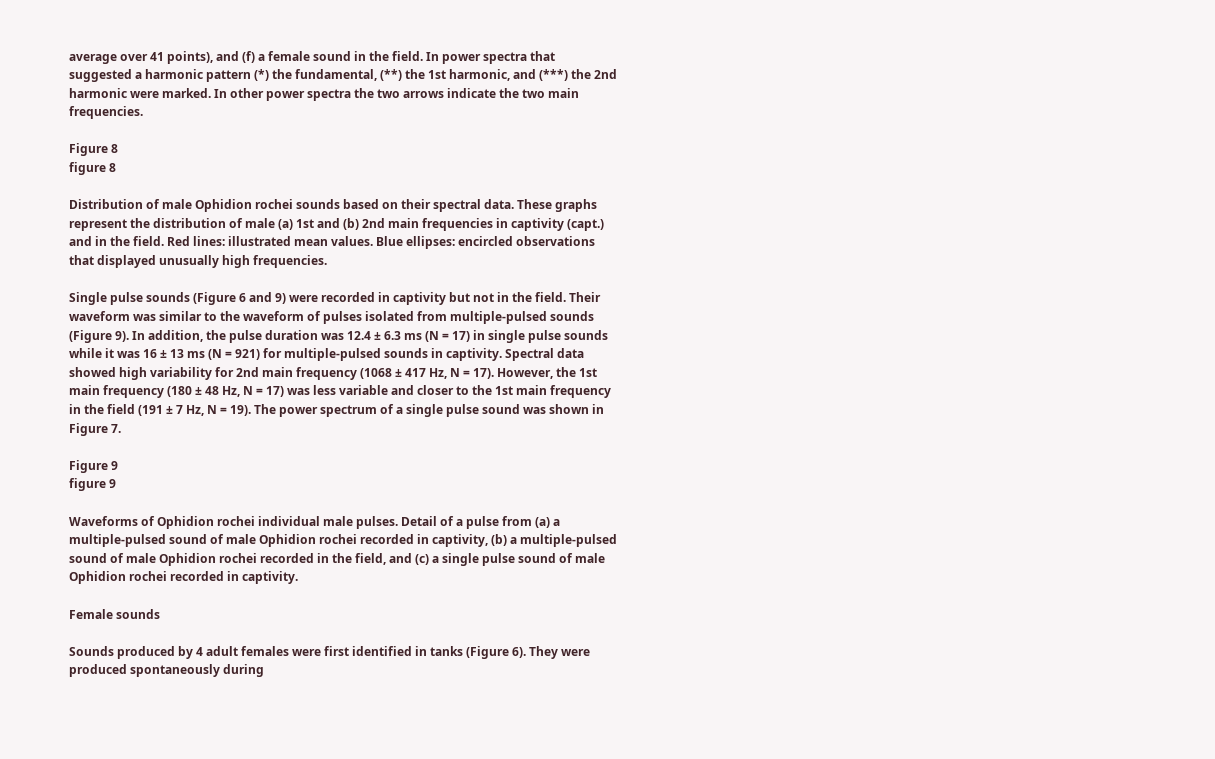average over 41 points), and (f) a female sound in the field. In power spectra that suggested a harmonic pattern (*) the fundamental, (**) the 1st harmonic, and (***) the 2nd harmonic were marked. In other power spectra the two arrows indicate the two main frequencies.

Figure 8
figure 8

Distribution of male Ophidion rochei sounds based on their spectral data. These graphs represent the distribution of male (a) 1st and (b) 2nd main frequencies in captivity (capt.) and in the field. Red lines: illustrated mean values. Blue ellipses: encircled observations that displayed unusually high frequencies.

Single pulse sounds (Figure 6 and 9) were recorded in captivity but not in the field. Their waveform was similar to the waveform of pulses isolated from multiple-pulsed sounds (Figure 9). In addition, the pulse duration was 12.4 ± 6.3 ms (N = 17) in single pulse sounds while it was 16 ± 13 ms (N = 921) for multiple-pulsed sounds in captivity. Spectral data showed high variability for 2nd main frequency (1068 ± 417 Hz, N = 17). However, the 1st main frequency (180 ± 48 Hz, N = 17) was less variable and closer to the 1st main frequency in the field (191 ± 7 Hz, N = 19). The power spectrum of a single pulse sound was shown in Figure 7.

Figure 9
figure 9

Waveforms of Ophidion rochei individual male pulses. Detail of a pulse from (a) a multiple-pulsed sound of male Ophidion rochei recorded in captivity, (b) a multiple-pulsed sound of male Ophidion rochei recorded in the field, and (c) a single pulse sound of male Ophidion rochei recorded in captivity.

Female sounds

Sounds produced by 4 adult females were first identified in tanks (Figure 6). They were produced spontaneously during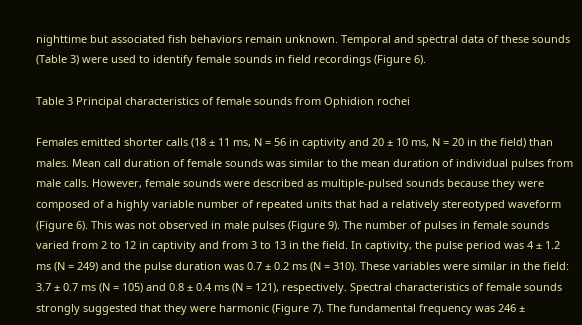nighttime but associated fish behaviors remain unknown. Temporal and spectral data of these sounds (Table 3) were used to identify female sounds in field recordings (Figure 6).

Table 3 Principal characteristics of female sounds from Ophidion rochei

Females emitted shorter calls (18 ± 11 ms, N = 56 in captivity and 20 ± 10 ms, N = 20 in the field) than males. Mean call duration of female sounds was similar to the mean duration of individual pulses from male calls. However, female sounds were described as multiple-pulsed sounds because they were composed of a highly variable number of repeated units that had a relatively stereotyped waveform (Figure 6). This was not observed in male pulses (Figure 9). The number of pulses in female sounds varied from 2 to 12 in captivity and from 3 to 13 in the field. In captivity, the pulse period was 4 ± 1.2 ms (N = 249) and the pulse duration was 0.7 ± 0.2 ms (N = 310). These variables were similar in the field: 3.7 ± 0.7 ms (N = 105) and 0.8 ± 0.4 ms (N = 121), respectively. Spectral characteristics of female sounds strongly suggested that they were harmonic (Figure 7). The fundamental frequency was 246 ±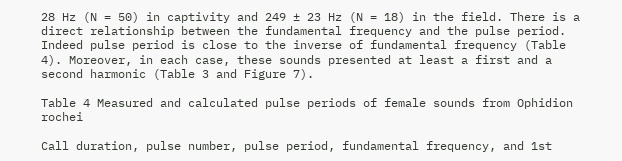28 Hz (N = 50) in captivity and 249 ± 23 Hz (N = 18) in the field. There is a direct relationship between the fundamental frequency and the pulse period. Indeed pulse period is close to the inverse of fundamental frequency (Table 4). Moreover, in each case, these sounds presented at least a first and a second harmonic (Table 3 and Figure 7).

Table 4 Measured and calculated pulse periods of female sounds from Ophidion rochei

Call duration, pulse number, pulse period, fundamental frequency, and 1st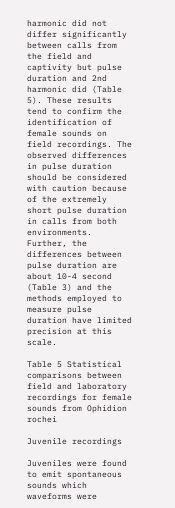harmonic did not differ significantly between calls from the field and captivity but pulse duration and 2nd harmonic did (Table 5). These results tend to confirm the identification of female sounds on field recordings. The observed differences in pulse duration should be considered with caution because of the extremely short pulse duration in calls from both environments. Further, the differences between pulse duration are about 10-4 second (Table 3) and the methods employed to measure pulse duration have limited precision at this scale.

Table 5 Statistical comparisons between field and laboratory recordings for female sounds from Ophidion rochei

Juvenile recordings

Juveniles were found to emit spontaneous sounds which waveforms were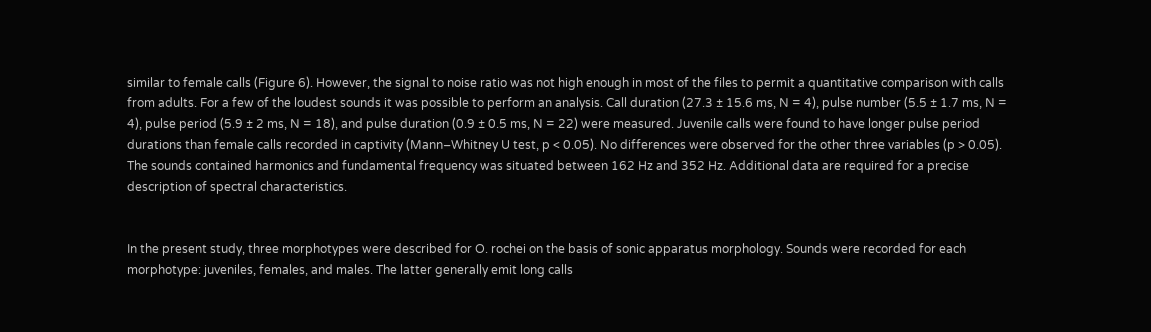similar to female calls (Figure 6). However, the signal to noise ratio was not high enough in most of the files to permit a quantitative comparison with calls from adults. For a few of the loudest sounds it was possible to perform an analysis. Call duration (27.3 ± 15.6 ms, N = 4), pulse number (5.5 ± 1.7 ms, N = 4), pulse period (5.9 ± 2 ms, N = 18), and pulse duration (0.9 ± 0.5 ms, N = 22) were measured. Juvenile calls were found to have longer pulse period durations than female calls recorded in captivity (Mann–Whitney U test, p < 0.05). No differences were observed for the other three variables (p > 0.05). The sounds contained harmonics and fundamental frequency was situated between 162 Hz and 352 Hz. Additional data are required for a precise description of spectral characteristics.


In the present study, three morphotypes were described for O. rochei on the basis of sonic apparatus morphology. Sounds were recorded for each morphotype: juveniles, females, and males. The latter generally emit long calls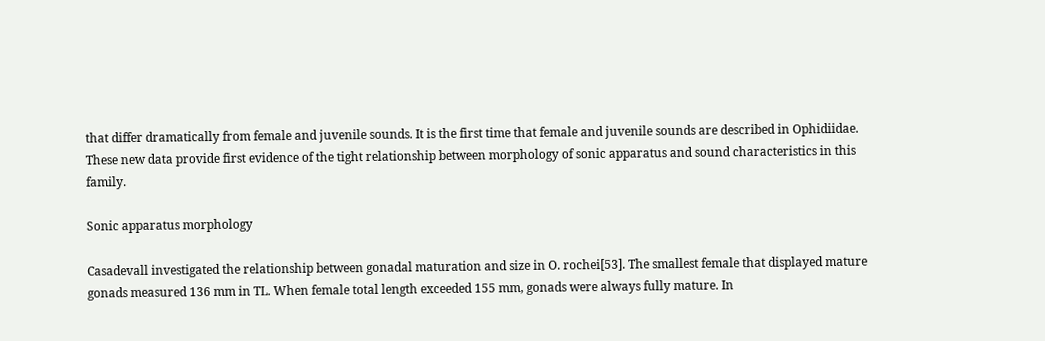that differ dramatically from female and juvenile sounds. It is the first time that female and juvenile sounds are described in Ophidiidae. These new data provide first evidence of the tight relationship between morphology of sonic apparatus and sound characteristics in this family.

Sonic apparatus morphology

Casadevall investigated the relationship between gonadal maturation and size in O. rochei[53]. The smallest female that displayed mature gonads measured 136 mm in TL. When female total length exceeded 155 mm, gonads were always fully mature. In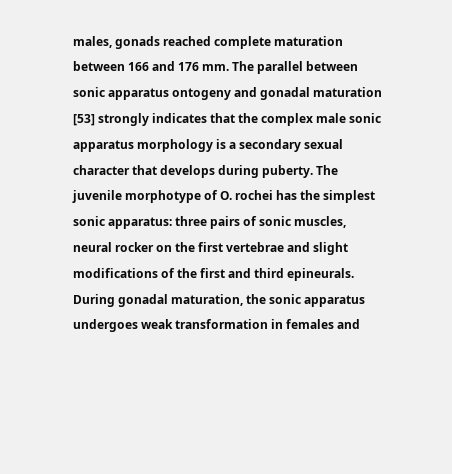males, gonads reached complete maturation between 166 and 176 mm. The parallel between sonic apparatus ontogeny and gonadal maturation [53] strongly indicates that the complex male sonic apparatus morphology is a secondary sexual character that develops during puberty. The juvenile morphotype of O. rochei has the simplest sonic apparatus: three pairs of sonic muscles, neural rocker on the first vertebrae and slight modifications of the first and third epineurals. During gonadal maturation, the sonic apparatus undergoes weak transformation in females and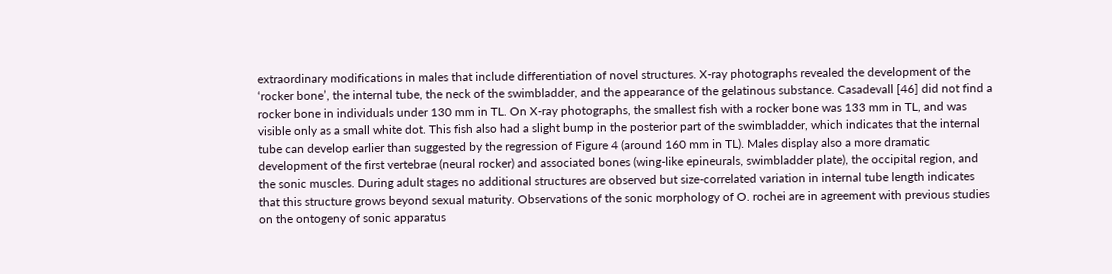extraordinary modifications in males that include differentiation of novel structures. X-ray photographs revealed the development of the ‘rocker bone’, the internal tube, the neck of the swimbladder, and the appearance of the gelatinous substance. Casadevall [46] did not find a rocker bone in individuals under 130 mm in TL. On X-ray photographs, the smallest fish with a rocker bone was 133 mm in TL, and was visible only as a small white dot. This fish also had a slight bump in the posterior part of the swimbladder, which indicates that the internal tube can develop earlier than suggested by the regression of Figure 4 (around 160 mm in TL). Males display also a more dramatic development of the first vertebrae (neural rocker) and associated bones (wing-like epineurals, swimbladder plate), the occipital region, and the sonic muscles. During adult stages no additional structures are observed but size-correlated variation in internal tube length indicates that this structure grows beyond sexual maturity. Observations of the sonic morphology of O. rochei are in agreement with previous studies on the ontogeny of sonic apparatus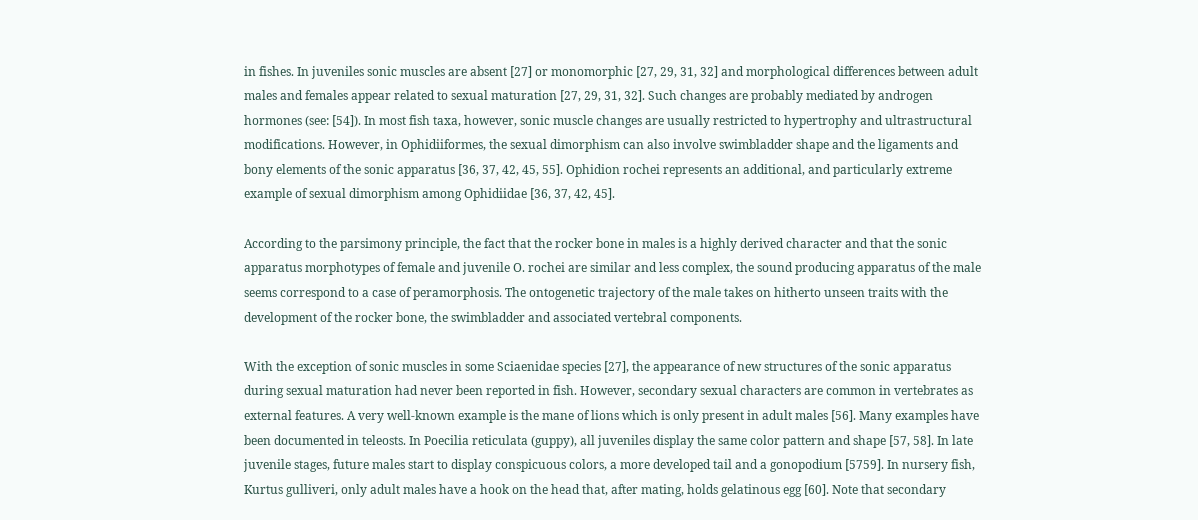in fishes. In juveniles sonic muscles are absent [27] or monomorphic [27, 29, 31, 32] and morphological differences between adult males and females appear related to sexual maturation [27, 29, 31, 32]. Such changes are probably mediated by androgen hormones (see: [54]). In most fish taxa, however, sonic muscle changes are usually restricted to hypertrophy and ultrastructural modifications. However, in Ophidiiformes, the sexual dimorphism can also involve swimbladder shape and the ligaments and bony elements of the sonic apparatus [36, 37, 42, 45, 55]. Ophidion rochei represents an additional, and particularly extreme example of sexual dimorphism among Ophidiidae [36, 37, 42, 45].

According to the parsimony principle, the fact that the rocker bone in males is a highly derived character and that the sonic apparatus morphotypes of female and juvenile O. rochei are similar and less complex, the sound producing apparatus of the male seems correspond to a case of peramorphosis. The ontogenetic trajectory of the male takes on hitherto unseen traits with the development of the rocker bone, the swimbladder and associated vertebral components.

With the exception of sonic muscles in some Sciaenidae species [27], the appearance of new structures of the sonic apparatus during sexual maturation had never been reported in fish. However, secondary sexual characters are common in vertebrates as external features. A very well-known example is the mane of lions which is only present in adult males [56]. Many examples have been documented in teleosts. In Poecilia reticulata (guppy), all juveniles display the same color pattern and shape [57, 58]. In late juvenile stages, future males start to display conspicuous colors, a more developed tail and a gonopodium [5759]. In nursery fish, Kurtus gulliveri, only adult males have a hook on the head that, after mating, holds gelatinous egg [60]. Note that secondary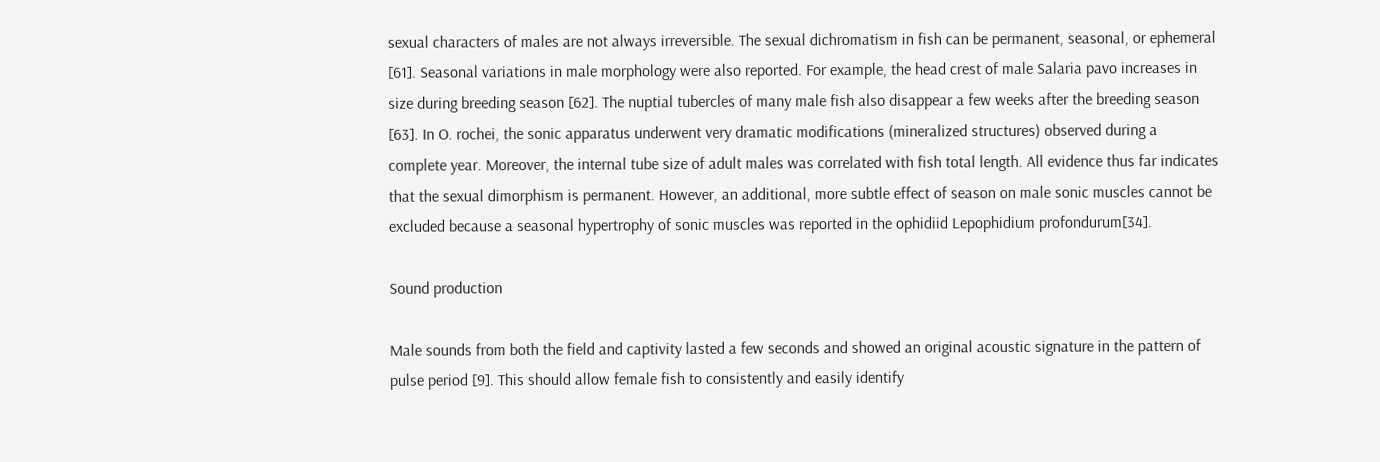sexual characters of males are not always irreversible. The sexual dichromatism in fish can be permanent, seasonal, or ephemeral [61]. Seasonal variations in male morphology were also reported. For example, the head crest of male Salaria pavo increases in size during breeding season [62]. The nuptial tubercles of many male fish also disappear a few weeks after the breeding season [63]. In O. rochei, the sonic apparatus underwent very dramatic modifications (mineralized structures) observed during a complete year. Moreover, the internal tube size of adult males was correlated with fish total length. All evidence thus far indicates that the sexual dimorphism is permanent. However, an additional, more subtle effect of season on male sonic muscles cannot be excluded because a seasonal hypertrophy of sonic muscles was reported in the ophidiid Lepophidium profondurum[34].

Sound production

Male sounds from both the field and captivity lasted a few seconds and showed an original acoustic signature in the pattern of pulse period [9]. This should allow female fish to consistently and easily identify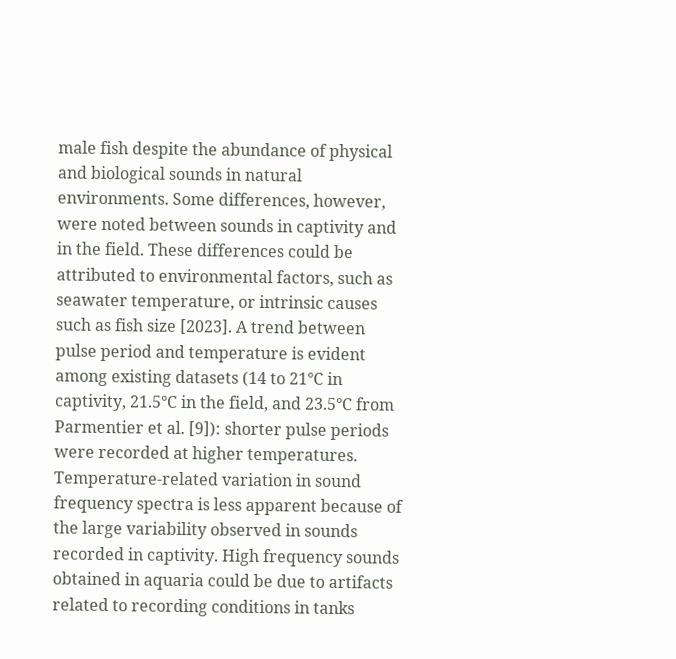male fish despite the abundance of physical and biological sounds in natural environments. Some differences, however, were noted between sounds in captivity and in the field. These differences could be attributed to environmental factors, such as seawater temperature, or intrinsic causes such as fish size [2023]. A trend between pulse period and temperature is evident among existing datasets (14 to 21°C in captivity, 21.5°C in the field, and 23.5°C from Parmentier et al. [9]): shorter pulse periods were recorded at higher temperatures. Temperature-related variation in sound frequency spectra is less apparent because of the large variability observed in sounds recorded in captivity. High frequency sounds obtained in aquaria could be due to artifacts related to recording conditions in tanks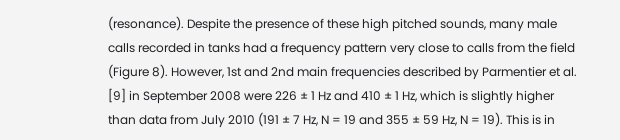(resonance). Despite the presence of these high pitched sounds, many male calls recorded in tanks had a frequency pattern very close to calls from the field (Figure 8). However, 1st and 2nd main frequencies described by Parmentier et al. [9] in September 2008 were 226 ± 1 Hz and 410 ± 1 Hz, which is slightly higher than data from July 2010 (191 ± 7 Hz, N = 19 and 355 ± 59 Hz, N = 19). This is in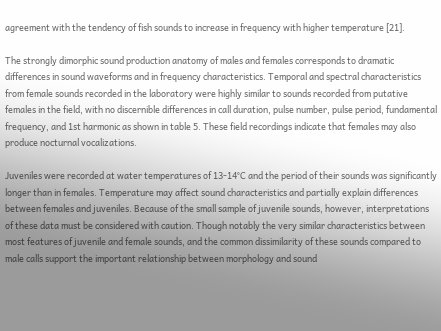agreement with the tendency of fish sounds to increase in frequency with higher temperature [21].

The strongly dimorphic sound production anatomy of males and females corresponds to dramatic differences in sound waveforms and in frequency characteristics. Temporal and spectral characteristics from female sounds recorded in the laboratory were highly similar to sounds recorded from putative females in the field, with no discernible differences in call duration, pulse number, pulse period, fundamental frequency, and 1st harmonic as shown in table 5. These field recordings indicate that females may also produce nocturnal vocalizations.

Juveniles were recorded at water temperatures of 13-14°C and the period of their sounds was significantly longer than in females. Temperature may affect sound characteristics and partially explain differences between females and juveniles. Because of the small sample of juvenile sounds, however, interpretations of these data must be considered with caution. Though notably the very similar characteristics between most features of juvenile and female sounds, and the common dissimilarity of these sounds compared to male calls support the important relationship between morphology and sound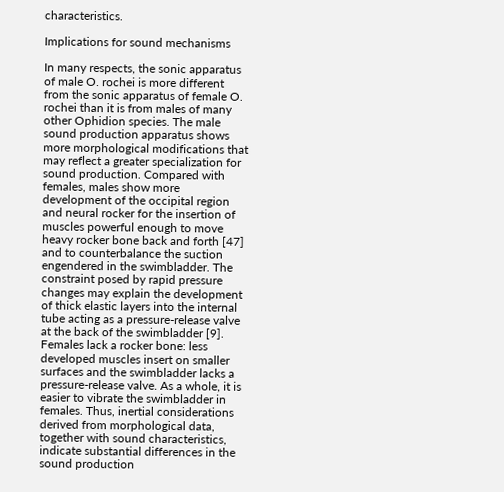characteristics.

Implications for sound mechanisms

In many respects, the sonic apparatus of male O. rochei is more different from the sonic apparatus of female O. rochei than it is from males of many other Ophidion species. The male sound production apparatus shows more morphological modifications that may reflect a greater specialization for sound production. Compared with females, males show more development of the occipital region and neural rocker for the insertion of muscles powerful enough to move heavy rocker bone back and forth [47] and to counterbalance the suction engendered in the swimbladder. The constraint posed by rapid pressure changes may explain the development of thick elastic layers into the internal tube acting as a pressure-release valve at the back of the swimbladder [9]. Females lack a rocker bone: less developed muscles insert on smaller surfaces and the swimbladder lacks a pressure-release valve. As a whole, it is easier to vibrate the swimbladder in females. Thus, inertial considerations derived from morphological data, together with sound characteristics, indicate substantial differences in the sound production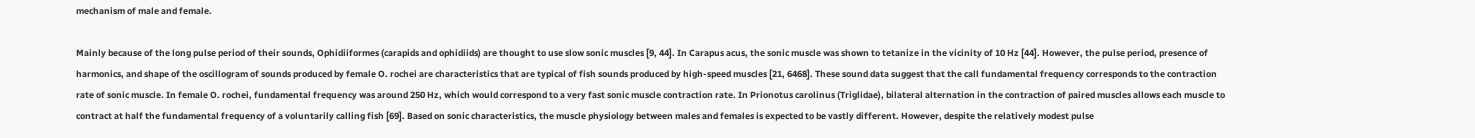mechanism of male and female.

Mainly because of the long pulse period of their sounds, Ophidiiformes (carapids and ophidiids) are thought to use slow sonic muscles [9, 44]. In Carapus acus, the sonic muscle was shown to tetanize in the vicinity of 10 Hz [44]. However, the pulse period, presence of harmonics, and shape of the oscillogram of sounds produced by female O. rochei are characteristics that are typical of fish sounds produced by high-speed muscles [21, 6468]. These sound data suggest that the call fundamental frequency corresponds to the contraction rate of sonic muscle. In female O. rochei, fundamental frequency was around 250 Hz, which would correspond to a very fast sonic muscle contraction rate. In Prionotus carolinus (Triglidae), bilateral alternation in the contraction of paired muscles allows each muscle to contract at half the fundamental frequency of a voluntarily calling fish [69]. Based on sonic characteristics, the muscle physiology between males and females is expected to be vastly different. However, despite the relatively modest pulse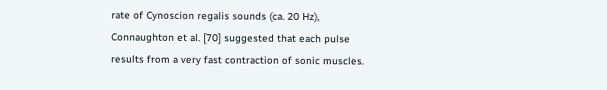rate of Cynoscion regalis sounds (ca. 20 Hz), Connaughton et al. [70] suggested that each pulse results from a very fast contraction of sonic muscles.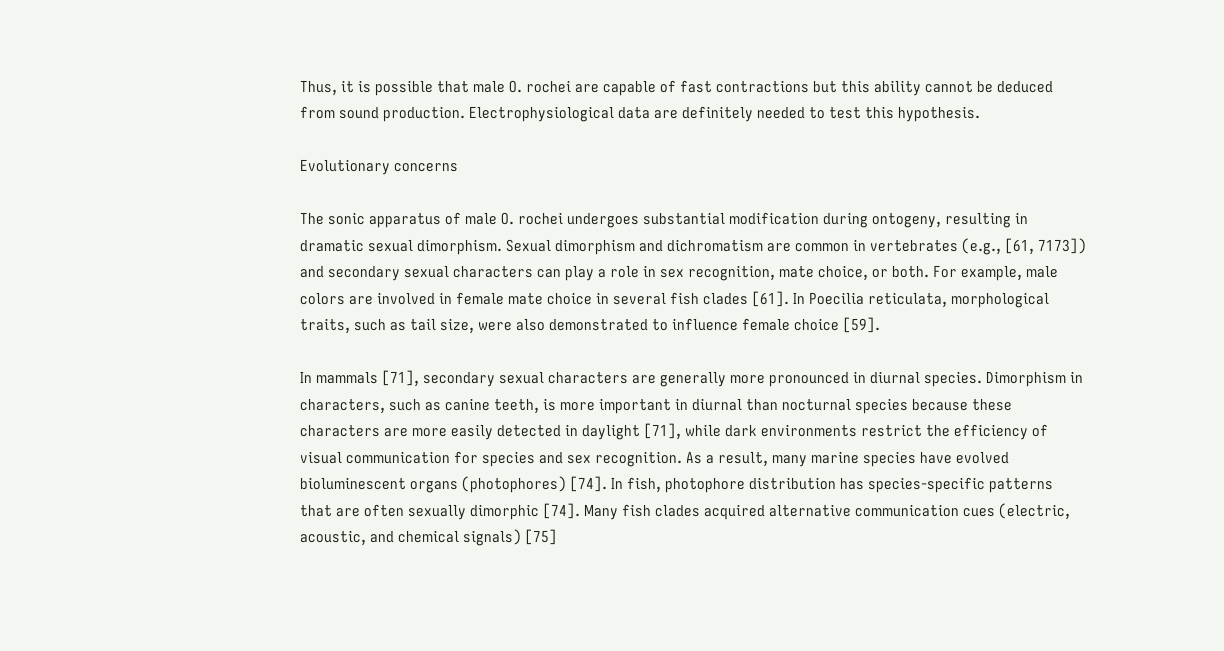Thus, it is possible that male O. rochei are capable of fast contractions but this ability cannot be deduced from sound production. Electrophysiological data are definitely needed to test this hypothesis.

Evolutionary concerns

The sonic apparatus of male O. rochei undergoes substantial modification during ontogeny, resulting in dramatic sexual dimorphism. Sexual dimorphism and dichromatism are common in vertebrates (e.g., [61, 7173]) and secondary sexual characters can play a role in sex recognition, mate choice, or both. For example, male colors are involved in female mate choice in several fish clades [61]. In Poecilia reticulata, morphological traits, such as tail size, were also demonstrated to influence female choice [59].

In mammals [71], secondary sexual characters are generally more pronounced in diurnal species. Dimorphism in characters, such as canine teeth, is more important in diurnal than nocturnal species because these characters are more easily detected in daylight [71], while dark environments restrict the efficiency of visual communication for species and sex recognition. As a result, many marine species have evolved bioluminescent organs (photophores) [74]. In fish, photophore distribution has species-specific patterns that are often sexually dimorphic [74]. Many fish clades acquired alternative communication cues (electric, acoustic, and chemical signals) [75]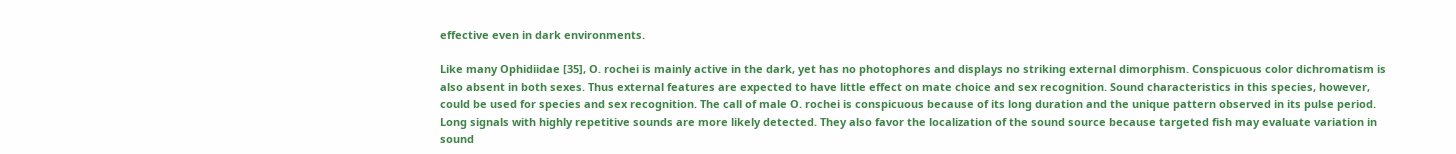effective even in dark environments.

Like many Ophidiidae [35], O. rochei is mainly active in the dark, yet has no photophores and displays no striking external dimorphism. Conspicuous color dichromatism is also absent in both sexes. Thus external features are expected to have little effect on mate choice and sex recognition. Sound characteristics in this species, however, could be used for species and sex recognition. The call of male O. rochei is conspicuous because of its long duration and the unique pattern observed in its pulse period. Long signals with highly repetitive sounds are more likely detected. They also favor the localization of the sound source because targeted fish may evaluate variation in sound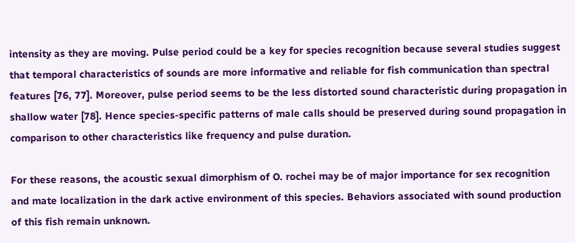intensity as they are moving. Pulse period could be a key for species recognition because several studies suggest that temporal characteristics of sounds are more informative and reliable for fish communication than spectral features [76, 77]. Moreover, pulse period seems to be the less distorted sound characteristic during propagation in shallow water [78]. Hence species-specific patterns of male calls should be preserved during sound propagation in comparison to other characteristics like frequency and pulse duration.

For these reasons, the acoustic sexual dimorphism of O. rochei may be of major importance for sex recognition and mate localization in the dark active environment of this species. Behaviors associated with sound production of this fish remain unknown.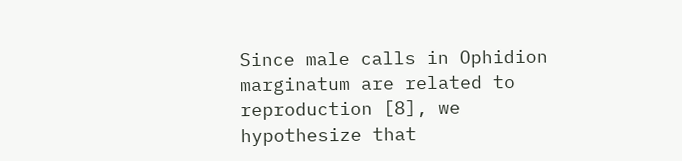Since male calls in Ophidion marginatum are related to reproduction [8], we hypothesize that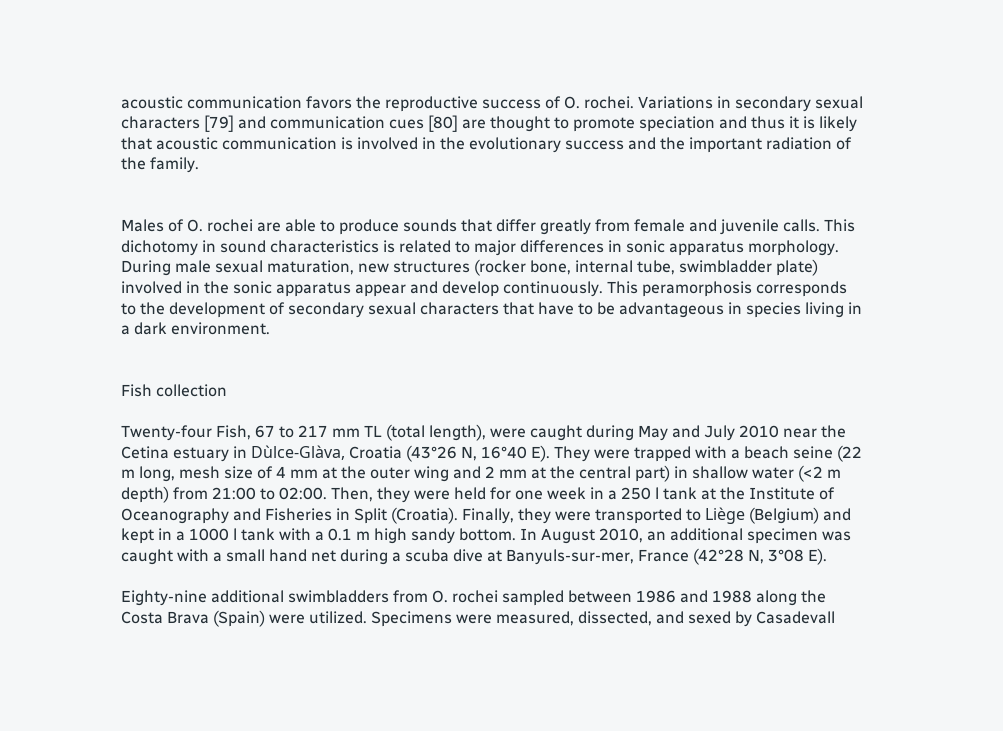acoustic communication favors the reproductive success of O. rochei. Variations in secondary sexual characters [79] and communication cues [80] are thought to promote speciation and thus it is likely that acoustic communication is involved in the evolutionary success and the important radiation of the family.


Males of O. rochei are able to produce sounds that differ greatly from female and juvenile calls. This dichotomy in sound characteristics is related to major differences in sonic apparatus morphology. During male sexual maturation, new structures (rocker bone, internal tube, swimbladder plate) involved in the sonic apparatus appear and develop continuously. This peramorphosis corresponds to the development of secondary sexual characters that have to be advantageous in species living in a dark environment.


Fish collection

Twenty-four Fish, 67 to 217 mm TL (total length), were caught during May and July 2010 near the Cetina estuary in Dùlce-Glàva, Croatia (43°26 N, 16°40 E). They were trapped with a beach seine (22 m long, mesh size of 4 mm at the outer wing and 2 mm at the central part) in shallow water (<2 m depth) from 21:00 to 02:00. Then, they were held for one week in a 250 l tank at the Institute of Oceanography and Fisheries in Split (Croatia). Finally, they were transported to Liège (Belgium) and kept in a 1000 l tank with a 0.1 m high sandy bottom. In August 2010, an additional specimen was caught with a small hand net during a scuba dive at Banyuls-sur-mer, France (42°28 N, 3°08 E).

Eighty-nine additional swimbladders from O. rochei sampled between 1986 and 1988 along the Costa Brava (Spain) were utilized. Specimens were measured, dissected, and sexed by Casadevall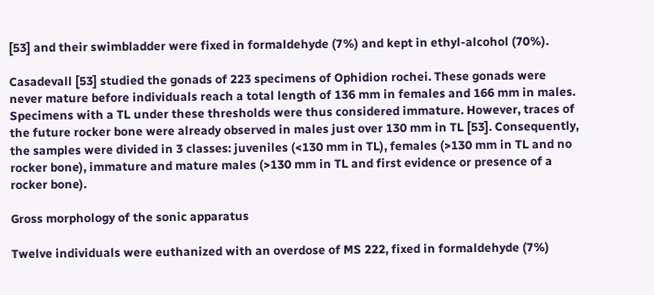[53] and their swimbladder were fixed in formaldehyde (7%) and kept in ethyl-alcohol (70%).

Casadevall [53] studied the gonads of 223 specimens of Ophidion rochei. These gonads were never mature before individuals reach a total length of 136 mm in females and 166 mm in males. Specimens with a TL under these thresholds were thus considered immature. However, traces of the future rocker bone were already observed in males just over 130 mm in TL [53]. Consequently, the samples were divided in 3 classes: juveniles (<130 mm in TL), females (>130 mm in TL and no rocker bone), immature and mature males (>130 mm in TL and first evidence or presence of a rocker bone).

Gross morphology of the sonic apparatus

Twelve individuals were euthanized with an overdose of MS 222, fixed in formaldehyde (7%)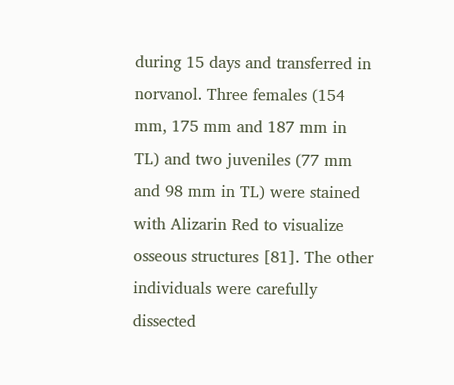during 15 days and transferred in norvanol. Three females (154 mm, 175 mm and 187 mm in TL) and two juveniles (77 mm and 98 mm in TL) were stained with Alizarin Red to visualize osseous structures [81]. The other individuals were carefully dissected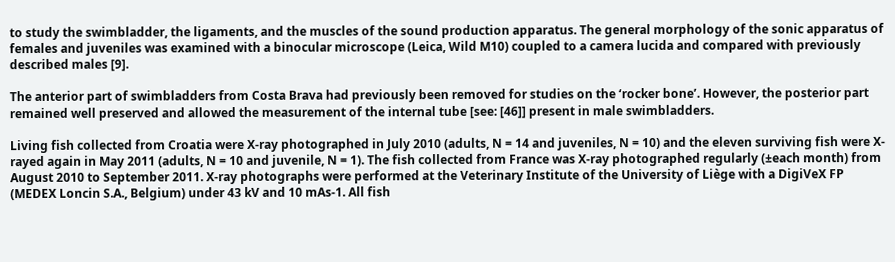to study the swimbladder, the ligaments, and the muscles of the sound production apparatus. The general morphology of the sonic apparatus of females and juveniles was examined with a binocular microscope (Leica, Wild M10) coupled to a camera lucida and compared with previously described males [9].

The anterior part of swimbladders from Costa Brava had previously been removed for studies on the ‘rocker bone’. However, the posterior part remained well preserved and allowed the measurement of the internal tube [see: [46]] present in male swimbladders.

Living fish collected from Croatia were X-ray photographed in July 2010 (adults, N = 14 and juveniles, N = 10) and the eleven surviving fish were X-rayed again in May 2011 (adults, N = 10 and juvenile, N = 1). The fish collected from France was X-ray photographed regularly (±each month) from August 2010 to September 2011. X-ray photographs were performed at the Veterinary Institute of the University of Liège with a DigiVeX FP (MEDEX Loncin S.A., Belgium) under 43 kV and 10 mAs-1. All fish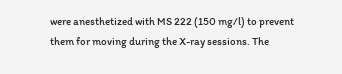were anesthetized with MS 222 (150 mg/l) to prevent them for moving during the X-ray sessions. The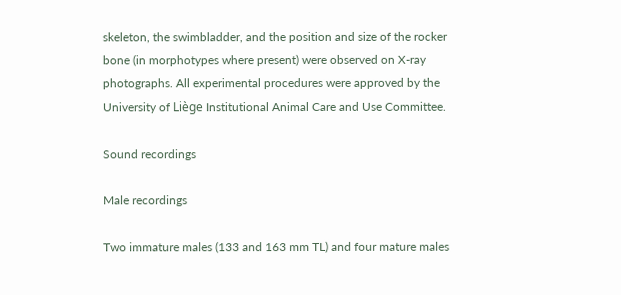skeleton, the swimbladder, and the position and size of the rocker bone (in morphotypes where present) were observed on X-ray photographs. All experimental procedures were approved by the University of Liège Institutional Animal Care and Use Committee.

Sound recordings

Male recordings

Two immature males (133 and 163 mm TL) and four mature males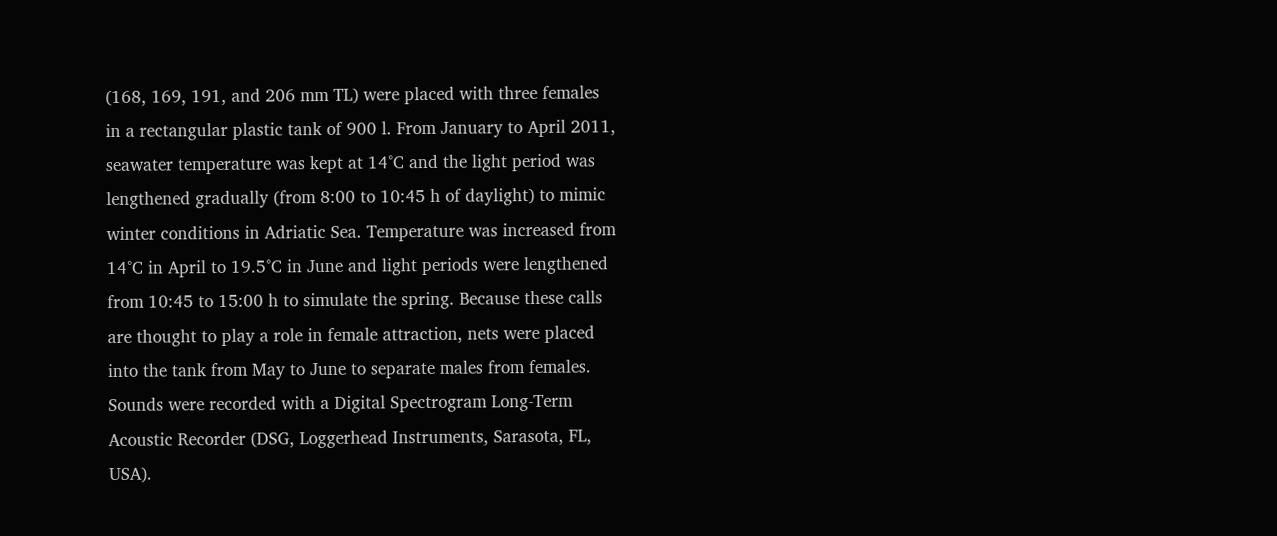(168, 169, 191, and 206 mm TL) were placed with three females in a rectangular plastic tank of 900 l. From January to April 2011, seawater temperature was kept at 14°C and the light period was lengthened gradually (from 8:00 to 10:45 h of daylight) to mimic winter conditions in Adriatic Sea. Temperature was increased from 14°C in April to 19.5°C in June and light periods were lengthened from 10:45 to 15:00 h to simulate the spring. Because these calls are thought to play a role in female attraction, nets were placed into the tank from May to June to separate males from females. Sounds were recorded with a Digital Spectrogram Long-Term Acoustic Recorder (DSG, Loggerhead Instruments, Sarasota, FL, USA).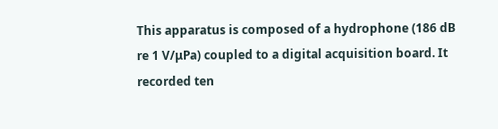This apparatus is composed of a hydrophone (186 dB re 1 V/μPa) coupled to a digital acquisition board. It recorded ten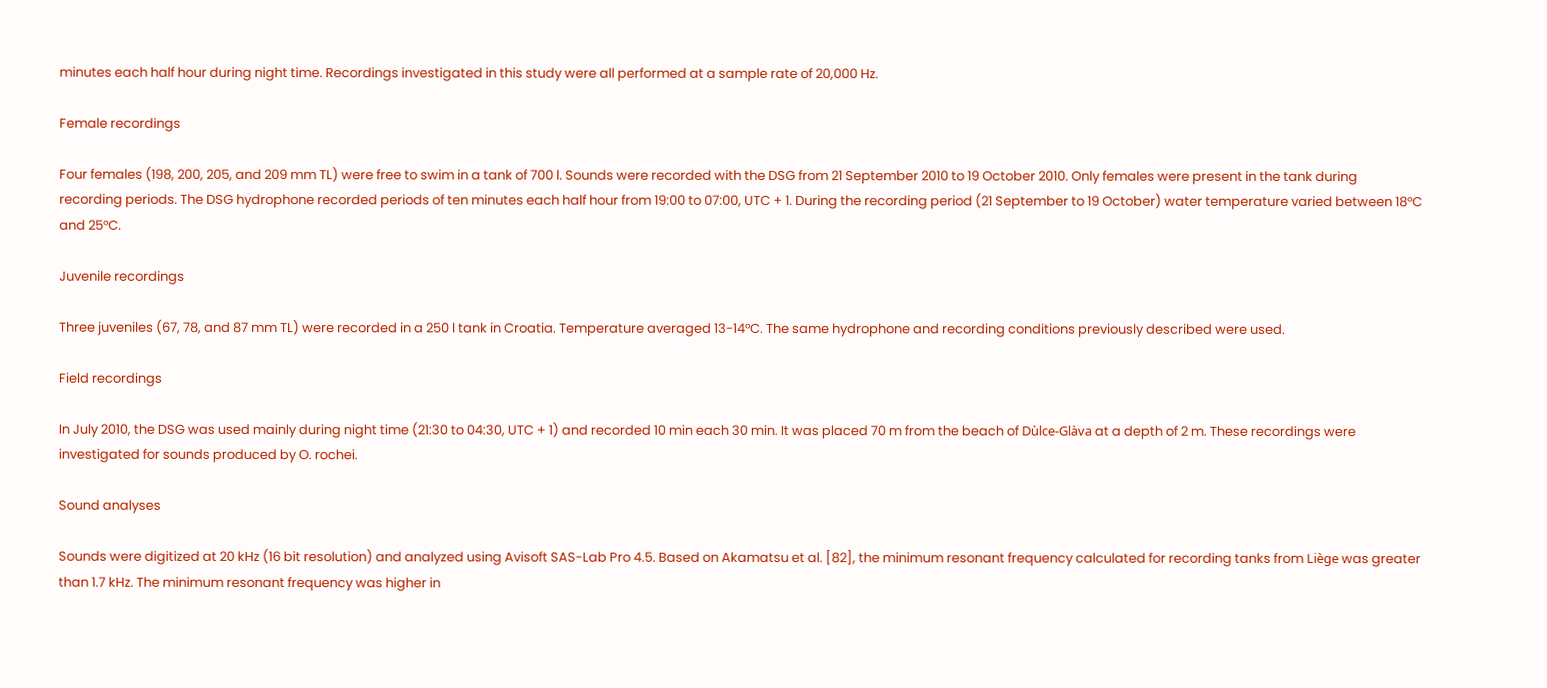minutes each half hour during night time. Recordings investigated in this study were all performed at a sample rate of 20,000 Hz.

Female recordings

Four females (198, 200, 205, and 209 mm TL) were free to swim in a tank of 700 l. Sounds were recorded with the DSG from 21 September 2010 to 19 October 2010. Only females were present in the tank during recording periods. The DSG hydrophone recorded periods of ten minutes each half hour from 19:00 to 07:00, UTC + 1. During the recording period (21 September to 19 October) water temperature varied between 18°C and 25°C.

Juvenile recordings

Three juveniles (67, 78, and 87 mm TL) were recorded in a 250 l tank in Croatia. Temperature averaged 13-14°C. The same hydrophone and recording conditions previously described were used.

Field recordings

In July 2010, the DSG was used mainly during night time (21:30 to 04:30, UTC + 1) and recorded 10 min each 30 min. It was placed 70 m from the beach of Dùlce-Glàva at a depth of 2 m. These recordings were investigated for sounds produced by O. rochei.

Sound analyses

Sounds were digitized at 20 kHz (16 bit resolution) and analyzed using Avisoft SAS-Lab Pro 4.5. Based on Akamatsu et al. [82], the minimum resonant frequency calculated for recording tanks from Liège was greater than 1.7 kHz. The minimum resonant frequency was higher in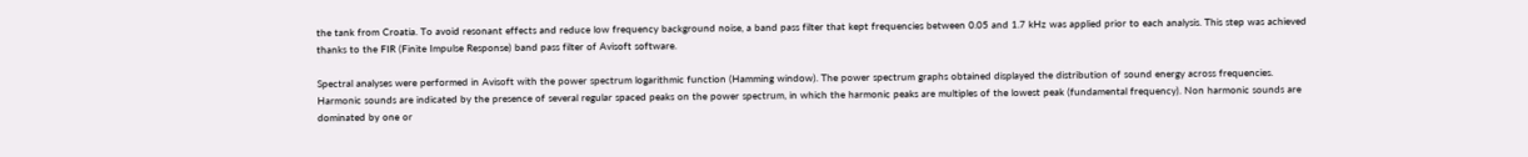the tank from Croatia. To avoid resonant effects and reduce low frequency background noise, a band pass filter that kept frequencies between 0.05 and 1.7 kHz was applied prior to each analysis. This step was achieved thanks to the FIR (Finite Impulse Response) band pass filter of Avisoft software.

Spectral analyses were performed in Avisoft with the power spectrum logarithmic function (Hamming window). The power spectrum graphs obtained displayed the distribution of sound energy across frequencies. Harmonic sounds are indicated by the presence of several regular spaced peaks on the power spectrum, in which the harmonic peaks are multiples of the lowest peak (fundamental frequency). Non harmonic sounds are dominated by one or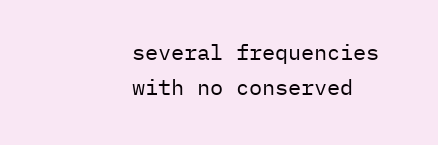several frequencies with no conserved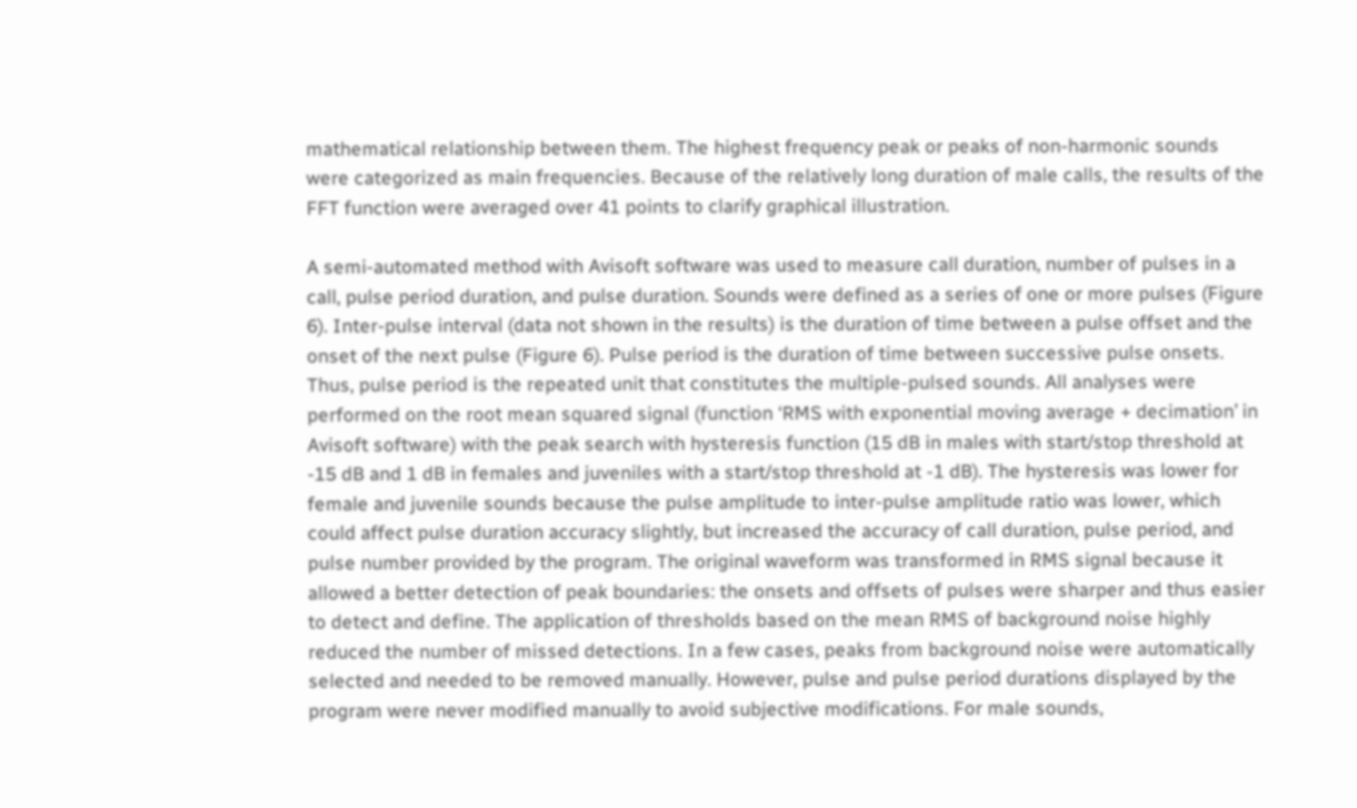mathematical relationship between them. The highest frequency peak or peaks of non-harmonic sounds were categorized as main frequencies. Because of the relatively long duration of male calls, the results of the FFT function were averaged over 41 points to clarify graphical illustration.

A semi-automated method with Avisoft software was used to measure call duration, number of pulses in a call, pulse period duration, and pulse duration. Sounds were defined as a series of one or more pulses (Figure 6). Inter-pulse interval (data not shown in the results) is the duration of time between a pulse offset and the onset of the next pulse (Figure 6). Pulse period is the duration of time between successive pulse onsets. Thus, pulse period is the repeated unit that constitutes the multiple-pulsed sounds. All analyses were performed on the root mean squared signal (function ‘RMS with exponential moving average + decimation’ in Avisoft software) with the peak search with hysteresis function (15 dB in males with start/stop threshold at -15 dB and 1 dB in females and juveniles with a start/stop threshold at -1 dB). The hysteresis was lower for female and juvenile sounds because the pulse amplitude to inter-pulse amplitude ratio was lower, which could affect pulse duration accuracy slightly, but increased the accuracy of call duration, pulse period, and pulse number provided by the program. The original waveform was transformed in RMS signal because it allowed a better detection of peak boundaries: the onsets and offsets of pulses were sharper and thus easier to detect and define. The application of thresholds based on the mean RMS of background noise highly reduced the number of missed detections. In a few cases, peaks from background noise were automatically selected and needed to be removed manually. However, pulse and pulse period durations displayed by the program were never modified manually to avoid subjective modifications. For male sounds,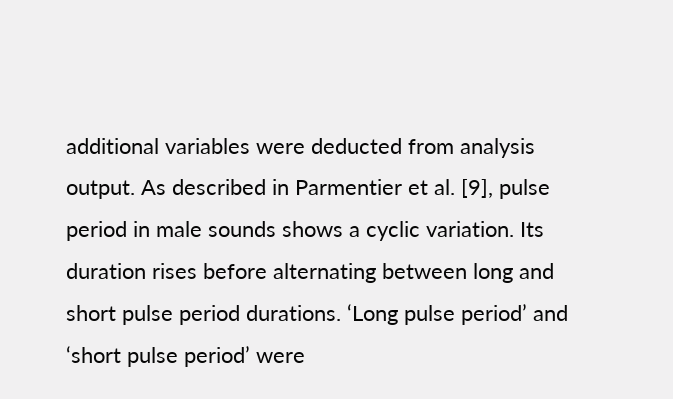additional variables were deducted from analysis output. As described in Parmentier et al. [9], pulse period in male sounds shows a cyclic variation. Its duration rises before alternating between long and short pulse period durations. ‘Long pulse period’ and ‘short pulse period’ were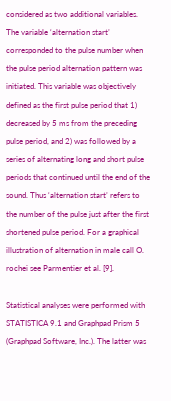considered as two additional variables. The variable ‘alternation start’ corresponded to the pulse number when the pulse period alternation pattern was initiated. This variable was objectively defined as the first pulse period that 1) decreased by 5 ms from the preceding pulse period, and 2) was followed by a series of alternating long and short pulse periods that continued until the end of the sound. Thus ‘alternation start’ refers to the number of the pulse just after the first shortened pulse period. For a graphical illustration of alternation in male call O. rochei see Parmentier et al. [9].

Statistical analyses were performed with STATISTICA 9.1 and Graphpad Prism 5 (Graphpad Software, Inc.). The latter was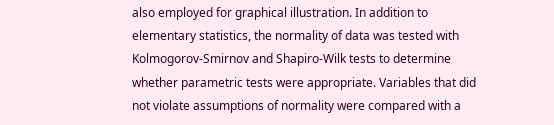also employed for graphical illustration. In addition to elementary statistics, the normality of data was tested with Kolmogorov-Smirnov and Shapiro-Wilk tests to determine whether parametric tests were appropriate. Variables that did not violate assumptions of normality were compared with a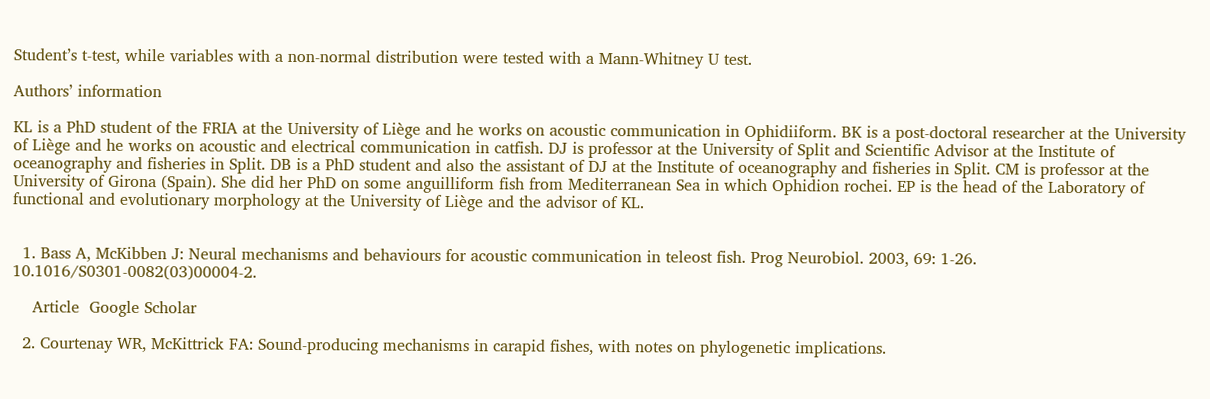Student’s t-test, while variables with a non-normal distribution were tested with a Mann-Whitney U test.

Authors’ information

KL is a PhD student of the FRIA at the University of Liège and he works on acoustic communication in Ophidiiform. BK is a post-doctoral researcher at the University of Liège and he works on acoustic and electrical communication in catfish. DJ is professor at the University of Split and Scientific Advisor at the Institute of oceanography and fisheries in Split. DB is a PhD student and also the assistant of DJ at the Institute of oceanography and fisheries in Split. CM is professor at the University of Girona (Spain). She did her PhD on some anguilliform fish from Mediterranean Sea in which Ophidion rochei. EP is the head of the Laboratory of functional and evolutionary morphology at the University of Liège and the advisor of KL.


  1. Bass A, McKibben J: Neural mechanisms and behaviours for acoustic communication in teleost fish. Prog Neurobiol. 2003, 69: 1-26. 10.1016/S0301-0082(03)00004-2.

    Article  Google Scholar

  2. Courtenay WR, McKittrick FA: Sound-producing mechanisms in carapid fishes, with notes on phylogenetic implications.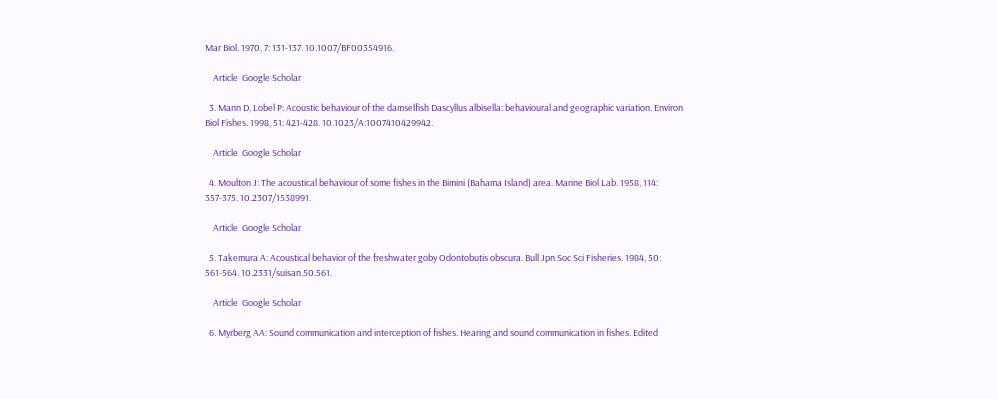Mar Biol. 1970, 7: 131-137. 10.1007/BF00354916.

    Article  Google Scholar

  3. Mann D, Lobel P: Acoustic behaviour of the damselfish Dascyllus albisella: behavioural and geographic variation. Environ Biol Fishes. 1998, 51: 421-428. 10.1023/A:1007410429942.

    Article  Google Scholar

  4. Moulton J: The acoustical behaviour of some fishes in the Bimini (Bahama Island) area. Marine Biol Lab. 1958, 114: 357-375. 10.2307/1538991.

    Article  Google Scholar

  5. Takemura A: Acoustical behavior of the freshwater goby Odontobutis obscura. Bull Jpn Soc Sci Fisheries. 1984, 50: 561-564. 10.2331/suisan.50.561.

    Article  Google Scholar

  6. Myrberg AA: Sound communication and interception of fishes. Hearing and sound communication in fishes. Edited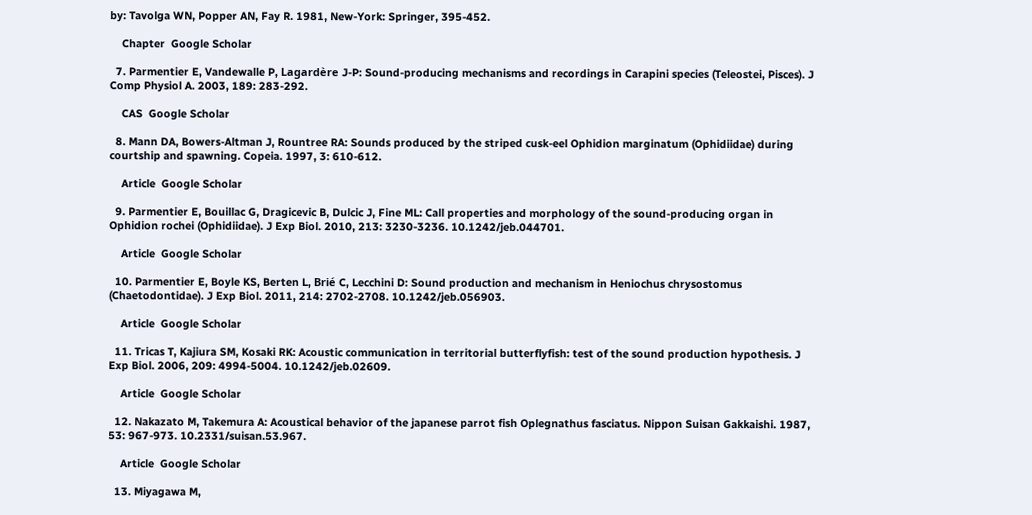by: Tavolga WN, Popper AN, Fay R. 1981, New-York: Springer, 395-452.

    Chapter  Google Scholar

  7. Parmentier E, Vandewalle P, Lagardère J-P: Sound-producing mechanisms and recordings in Carapini species (Teleostei, Pisces). J Comp Physiol A. 2003, 189: 283-292.

    CAS  Google Scholar

  8. Mann DA, Bowers-Altman J, Rountree RA: Sounds produced by the striped cusk-eel Ophidion marginatum (Ophidiidae) during courtship and spawning. Copeia. 1997, 3: 610-612.

    Article  Google Scholar

  9. Parmentier E, Bouillac G, Dragicevic B, Dulcic J, Fine ML: Call properties and morphology of the sound-producing organ in Ophidion rochei (Ophidiidae). J Exp Biol. 2010, 213: 3230-3236. 10.1242/jeb.044701.

    Article  Google Scholar

  10. Parmentier E, Boyle KS, Berten L, Brié C, Lecchini D: Sound production and mechanism in Heniochus chrysostomus (Chaetodontidae). J Exp Biol. 2011, 214: 2702-2708. 10.1242/jeb.056903.

    Article  Google Scholar

  11. Tricas T, Kajiura SM, Kosaki RK: Acoustic communication in territorial butterflyfish: test of the sound production hypothesis. J Exp Biol. 2006, 209: 4994-5004. 10.1242/jeb.02609.

    Article  Google Scholar

  12. Nakazato M, Takemura A: Acoustical behavior of the japanese parrot fish Oplegnathus fasciatus. Nippon Suisan Gakkaishi. 1987, 53: 967-973. 10.2331/suisan.53.967.

    Article  Google Scholar

  13. Miyagawa M,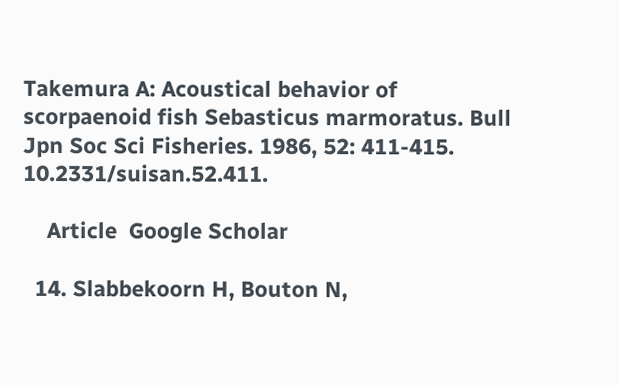Takemura A: Acoustical behavior of scorpaenoid fish Sebasticus marmoratus. Bull Jpn Soc Sci Fisheries. 1986, 52: 411-415. 10.2331/suisan.52.411.

    Article  Google Scholar

  14. Slabbekoorn H, Bouton N,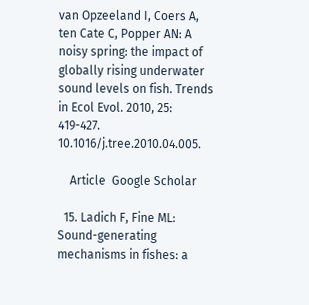van Opzeeland I, Coers A, ten Cate C, Popper AN: A noisy spring: the impact of globally rising underwater sound levels on fish. Trends in Ecol Evol. 2010, 25: 419-427. 10.1016/j.tree.2010.04.005.

    Article  Google Scholar

  15. Ladich F, Fine ML: Sound-generating mechanisms in fishes: a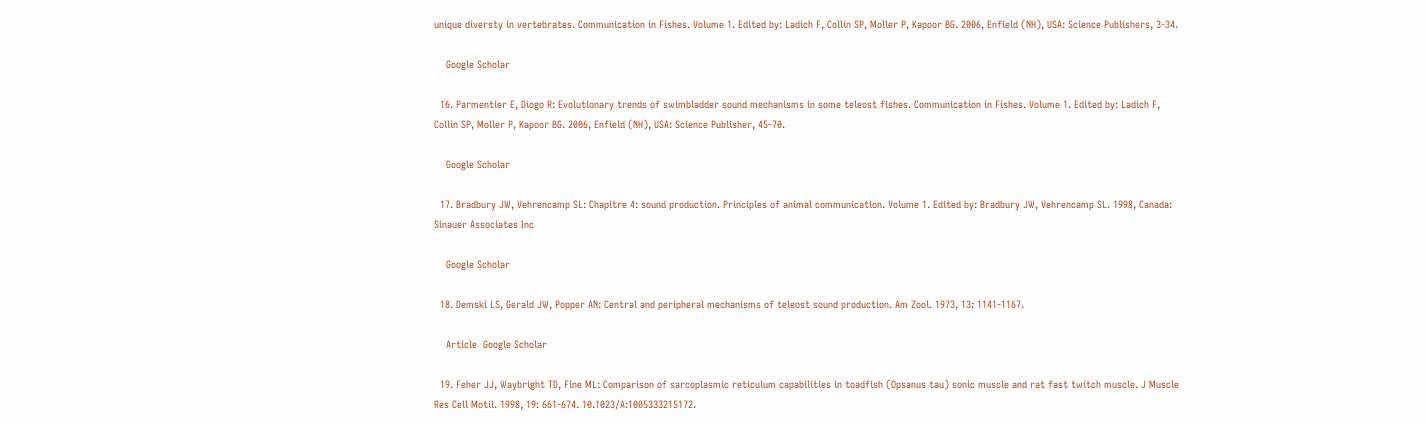unique diversty in vertebrates. Communication in Fishes. Volume 1. Edited by: Ladich F, Collin SP, Moller P, Kapoor BG. 2006, Enfield (NH), USA: Science Publishers, 3-34.

    Google Scholar

  16. Parmentier E, Diogo R: Evolutionary trends of swimbladder sound mechanisms in some teleost fishes. Communication in Fishes. Volume 1. Edited by: Ladich F, Collin SP, Moller P, Kapoor BG. 2006, Enfield (NH), USA: Science Publisher, 45-70.

    Google Scholar

  17. Bradbury JW, Vehrencamp SL: Chapitre 4: sound production. Principles of animal communication. Volume 1. Edited by: Bradbury JW, Vehrencamp SL. 1998, Canada: Sinauer Associates Inc

    Google Scholar

  18. Demski LS, Gerald JW, Popper AN: Central and peripheral mechanisms of teleost sound production. Am Zool. 1973, 13: 1141-1167.

    Article  Google Scholar

  19. Feher JJ, Waybright TD, Fine ML: Comparison of sarcoplasmic reticulum capabilities in toadfish (Opsanus tau) sonic muscle and rat fast twitch muscle. J Muscle Res Cell Motil. 1998, 19: 661-674. 10.1023/A:1005333215172.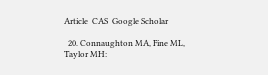Article  CAS  Google Scholar

  20. Connaughton MA, Fine ML, Taylor MH: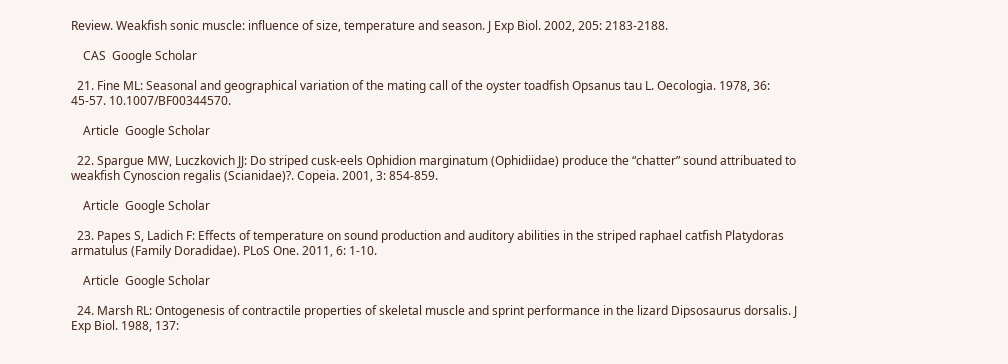Review. Weakfish sonic muscle: influence of size, temperature and season. J Exp Biol. 2002, 205: 2183-2188.

    CAS  Google Scholar

  21. Fine ML: Seasonal and geographical variation of the mating call of the oyster toadfish Opsanus tau L. Oecologia. 1978, 36: 45-57. 10.1007/BF00344570.

    Article  Google Scholar

  22. Spargue MW, Luczkovich JJ: Do striped cusk-eels Ophidion marginatum (Ophidiidae) produce the “chatter” sound attribuated to weakfish Cynoscion regalis (Scianidae)?. Copeia. 2001, 3: 854-859.

    Article  Google Scholar

  23. Papes S, Ladich F: Effects of temperature on sound production and auditory abilities in the striped raphael catfish Platydoras armatulus (Family Doradidae). PLoS One. 2011, 6: 1-10.

    Article  Google Scholar

  24. Marsh RL: Ontogenesis of contractile properties of skeletal muscle and sprint performance in the lizard Dipsosaurus dorsalis. J Exp Biol. 1988, 137: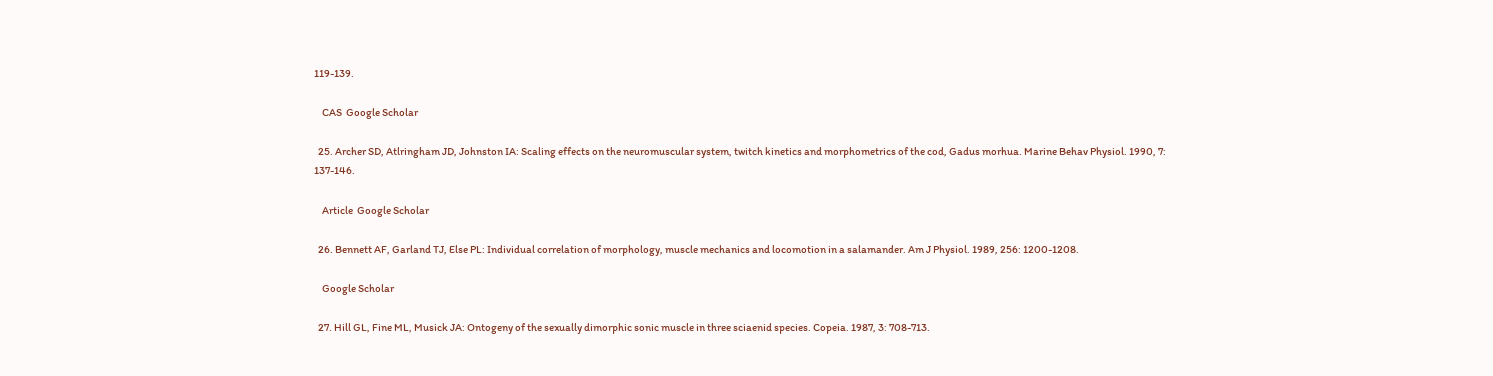119-139.

    CAS  Google Scholar

  25. Archer SD, Atlringham JD, Johnston IA: Scaling effects on the neuromuscular system, twitch kinetics and morphometrics of the cod, Gadus morhua. Marine Behav Physiol. 1990, 7: 137-146.

    Article  Google Scholar

  26. Bennett AF, Garland TJ, Else PL: Individual correlation of morphology, muscle mechanics and locomotion in a salamander. Am J Physiol. 1989, 256: 1200-1208.

    Google Scholar

  27. Hill GL, Fine ML, Musick JA: Ontogeny of the sexually dimorphic sonic muscle in three sciaenid species. Copeia. 1987, 3: 708-713.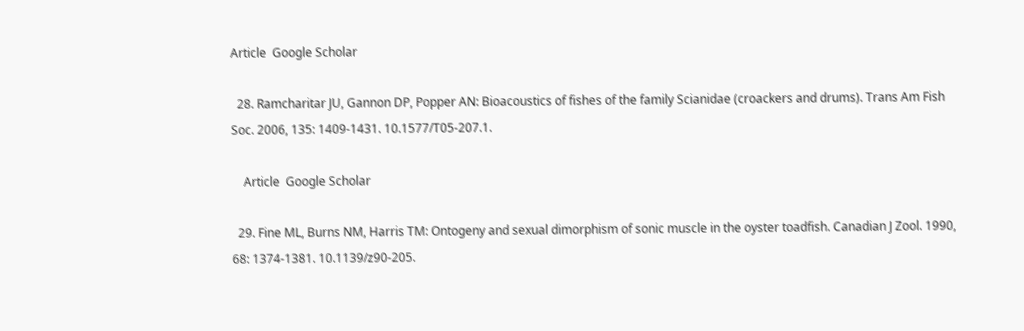Article  Google Scholar

  28. Ramcharitar JU, Gannon DP, Popper AN: Bioacoustics of fishes of the family Scianidae (croackers and drums). Trans Am Fish Soc. 2006, 135: 1409-1431. 10.1577/T05-207.1.

    Article  Google Scholar

  29. Fine ML, Burns NM, Harris TM: Ontogeny and sexual dimorphism of sonic muscle in the oyster toadfish. Canadian J Zool. 1990, 68: 1374-1381. 10.1139/z90-205.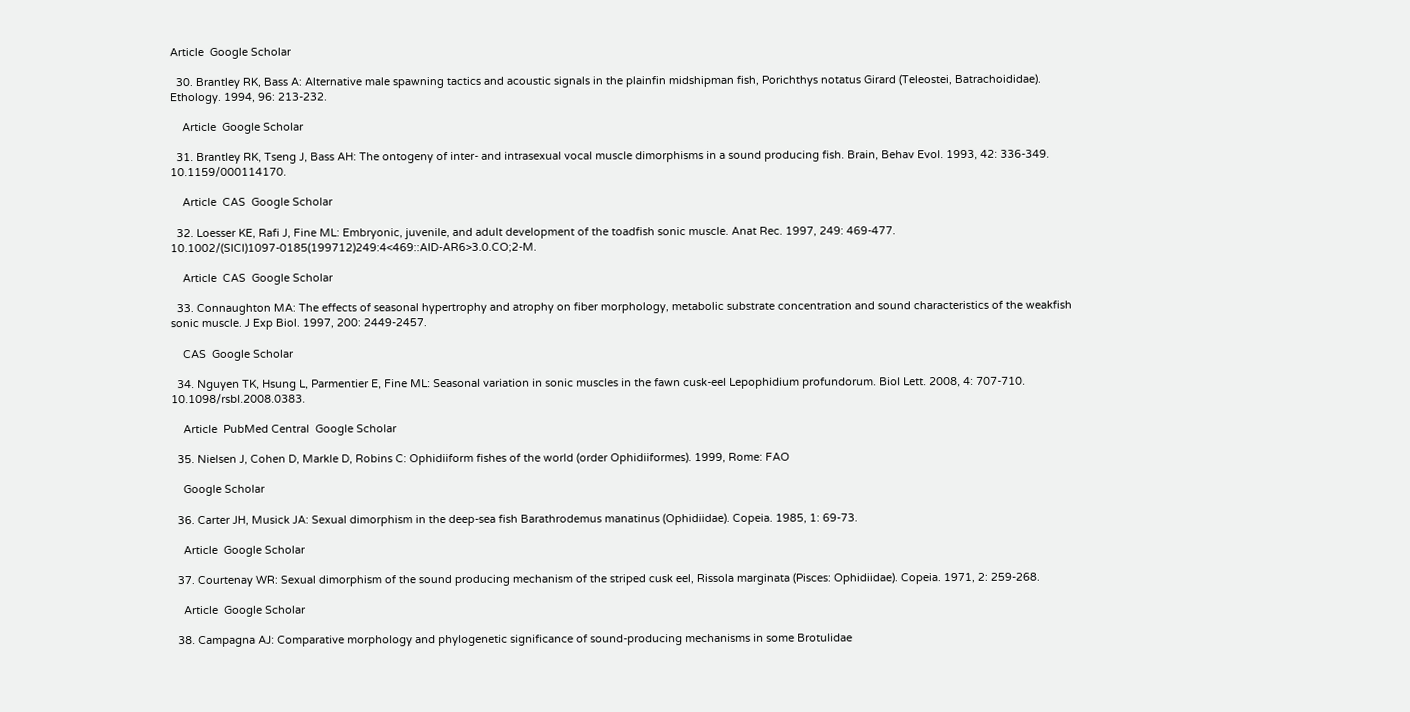Article  Google Scholar

  30. Brantley RK, Bass A: Alternative male spawning tactics and acoustic signals in the plainfin midshipman fish, Porichthys notatus Girard (Teleostei, Batrachoididae). Ethology. 1994, 96: 213-232.

    Article  Google Scholar

  31. Brantley RK, Tseng J, Bass AH: The ontogeny of inter- and intrasexual vocal muscle dimorphisms in a sound producing fish. Brain, Behav Evol. 1993, 42: 336-349. 10.1159/000114170.

    Article  CAS  Google Scholar

  32. Loesser KE, Rafi J, Fine ML: Embryonic, juvenile, and adult development of the toadfish sonic muscle. Anat Rec. 1997, 249: 469-477. 10.1002/(SICI)1097-0185(199712)249:4<469::AID-AR6>3.0.CO;2-M.

    Article  CAS  Google Scholar

  33. Connaughton MA: The effects of seasonal hypertrophy and atrophy on fiber morphology, metabolic substrate concentration and sound characteristics of the weakfish sonic muscle. J Exp Biol. 1997, 200: 2449-2457.

    CAS  Google Scholar

  34. Nguyen TK, Hsung L, Parmentier E, Fine ML: Seasonal variation in sonic muscles in the fawn cusk-eel Lepophidium profundorum. Biol Lett. 2008, 4: 707-710. 10.1098/rsbl.2008.0383.

    Article  PubMed Central  Google Scholar

  35. Nielsen J, Cohen D, Markle D, Robins C: Ophidiiform fishes of the world (order Ophidiiformes). 1999, Rome: FAO

    Google Scholar

  36. Carter JH, Musick JA: Sexual dimorphism in the deep-sea fish Barathrodemus manatinus (Ophidiidae). Copeia. 1985, 1: 69-73.

    Article  Google Scholar

  37. Courtenay WR: Sexual dimorphism of the sound producing mechanism of the striped cusk eel, Rissola marginata (Pisces: Ophidiidae). Copeia. 1971, 2: 259-268.

    Article  Google Scholar

  38. Campagna AJ: Comparative morphology and phylogenetic significance of sound-producing mechanisms in some Brotulidae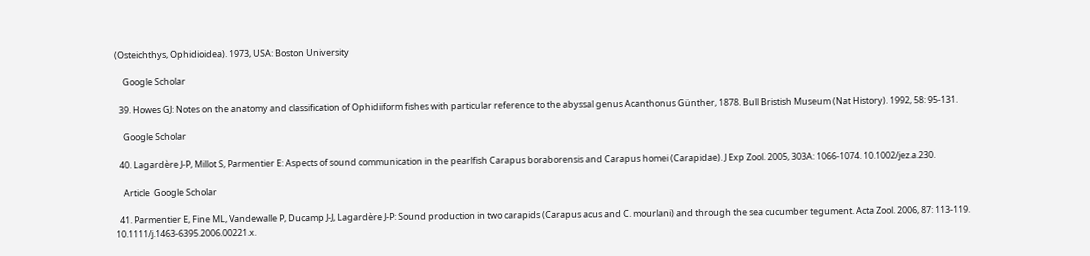(Osteichthys, Ophidioidea). 1973, USA: Boston University

    Google Scholar

  39. Howes GJ: Notes on the anatomy and classification of Ophidiiform fishes with particular reference to the abyssal genus Acanthonus Günther, 1878. Bull Bristish Museum (Nat History). 1992, 58: 95-131.

    Google Scholar

  40. Lagardère J-P, Millot S, Parmentier E: Aspects of sound communication in the pearlfish Carapus boraborensis and Carapus homei (Carapidae). J Exp Zool. 2005, 303A: 1066-1074. 10.1002/jez.a.230.

    Article  Google Scholar

  41. Parmentier E, Fine ML, Vandewalle P, Ducamp J-J, Lagardère J-P: Sound production in two carapids (Carapus acus and C. mourlani) and through the sea cucumber tegument. Acta Zool. 2006, 87: 113-119. 10.1111/j.1463-6395.2006.00221.x.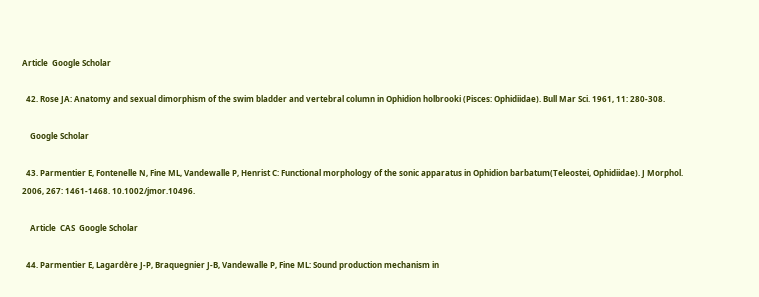Article  Google Scholar

  42. Rose JA: Anatomy and sexual dimorphism of the swim bladder and vertebral column in Ophidion holbrooki (Pisces: Ophidiidae). Bull Mar Sci. 1961, 11: 280-308.

    Google Scholar

  43. Parmentier E, Fontenelle N, Fine ML, Vandewalle P, Henrist C: Functional morphology of the sonic apparatus in Ophidion barbatum(Teleostei, Ophidiidae). J Morphol. 2006, 267: 1461-1468. 10.1002/jmor.10496.

    Article  CAS  Google Scholar

  44. Parmentier E, Lagardère J-P, Braquegnier J-B, Vandewalle P, Fine ML: Sound production mechanism in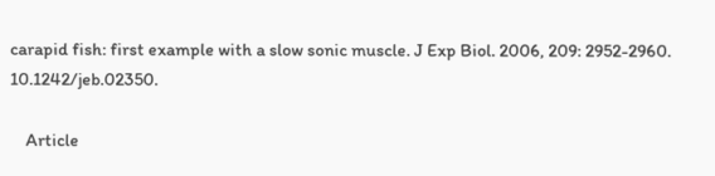carapid fish: first example with a slow sonic muscle. J Exp Biol. 2006, 209: 2952-2960. 10.1242/jeb.02350.

    Article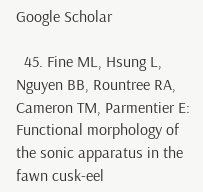Google Scholar

  45. Fine ML, Hsung L, Nguyen BB, Rountree RA, Cameron TM, Parmentier E: Functional morphology of the sonic apparatus in the fawn cusk-eel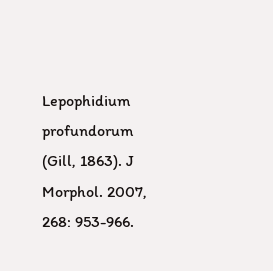Lepophidium profundorum (Gill, 1863). J Morphol. 2007, 268: 953-966.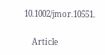10.1002/jmor.10551.

    Article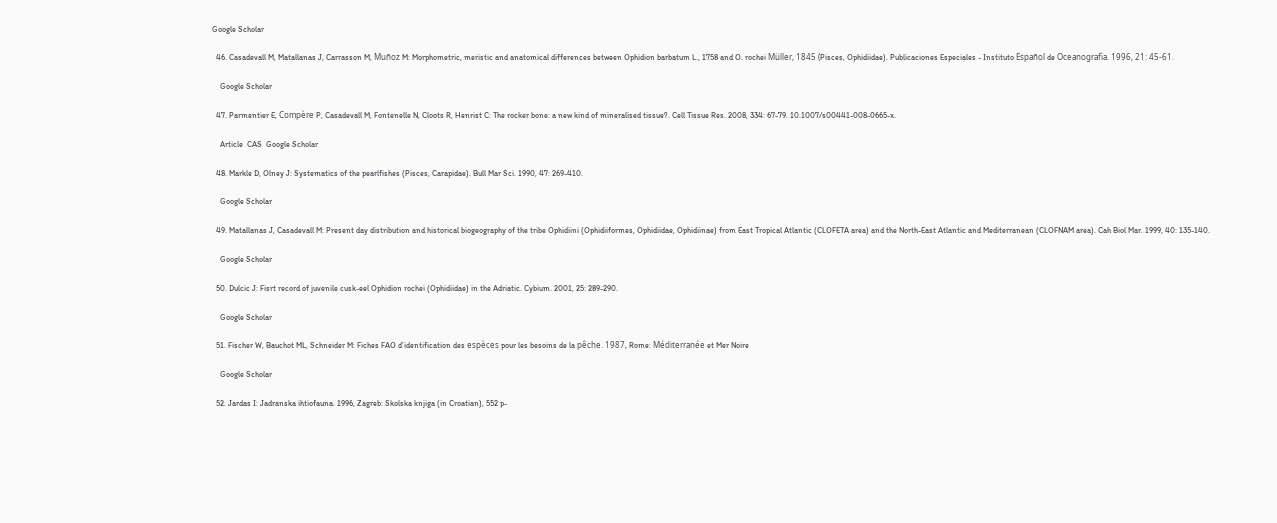Google Scholar

  46. Casadevall M, Matallanas J, Carrasson M, Muñoz M: Morphometric, meristic and anatomical differences between Ophidion barbatum L., 1758 and O. rochei Müller, 1845 (Pisces, Ophidiidae). Publicaciones Especiales - Instituto Español de Oceanografìa. 1996, 21: 45-61.

    Google Scholar

  47. Parmentier E, Compère P, Casadevall M, Fontenelle N, Cloots R, Henrist C: The rocker bone: a new kind of mineralised tissue?. Cell Tissue Res. 2008, 334: 67-79. 10.1007/s00441-008-0665-x.

    Article  CAS  Google Scholar

  48. Markle D, Olney J: Systematics of the pearlfishes (Pisces, Carapidae). Bull Mar Sci. 1990, 47: 269-410.

    Google Scholar

  49. Matallanas J, Casadevall M: Present day distribution and historical biogeography of the tribe Ophidiini (Ophidiiformes, Ophidiidae, Ophidiinae) from East Tropical Atlantic (CLOFETA area) and the North-East Atlantic and Mediterranean (CLOFNAM area). Cah Biol Mar. 1999, 40: 135-140.

    Google Scholar

  50. Dulcic J: Fisrt record of juvenile cusk-eel Ophidion rochei (Ophidiidae) in the Adriatic. Cybium. 2001, 25: 289-290.

    Google Scholar

  51. Fischer W, Bauchot ML, Schneider M: Fiches FAO d’identification des espèces pour les besoins de la pêche. 1987, Rome: Méditerranée et Mer Noire

    Google Scholar

  52. Jardas I: Jadranska ihtiofauna. 1996, Zagreb: Skolska knjiga (in Croatian), 552 p-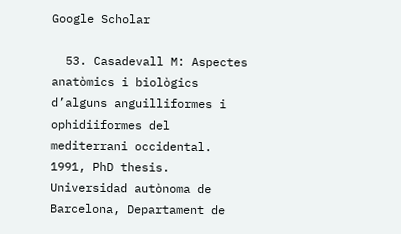Google Scholar

  53. Casadevall M: Aspectes anatòmics i biològics d’alguns anguilliformes i ophidiiformes del mediterrani occidental. 1991, PhD thesis. Universidad autònoma de Barcelona, Departament de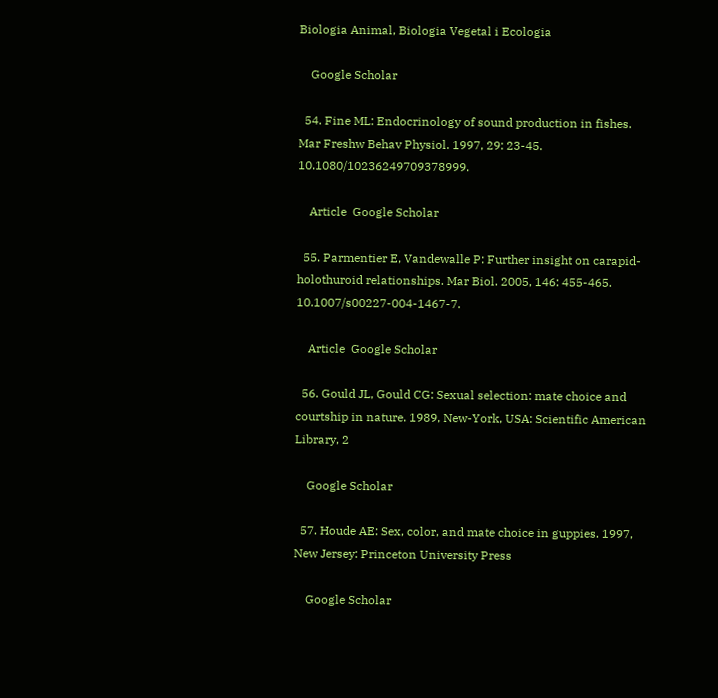Biologia Animal, Biologia Vegetal i Ecologia

    Google Scholar

  54. Fine ML: Endocrinology of sound production in fishes. Mar Freshw Behav Physiol. 1997, 29: 23-45. 10.1080/10236249709378999.

    Article  Google Scholar

  55. Parmentier E, Vandewalle P: Further insight on carapid-holothuroid relationships. Mar Biol. 2005, 146: 455-465. 10.1007/s00227-004-1467-7.

    Article  Google Scholar

  56. Gould JL, Gould CG: Sexual selection: mate choice and courtship in nature. 1989, New-York, USA: Scientific American Library, 2

    Google Scholar

  57. Houde AE: Sex, color, and mate choice in guppies. 1997, New Jersey: Princeton University Press

    Google Scholar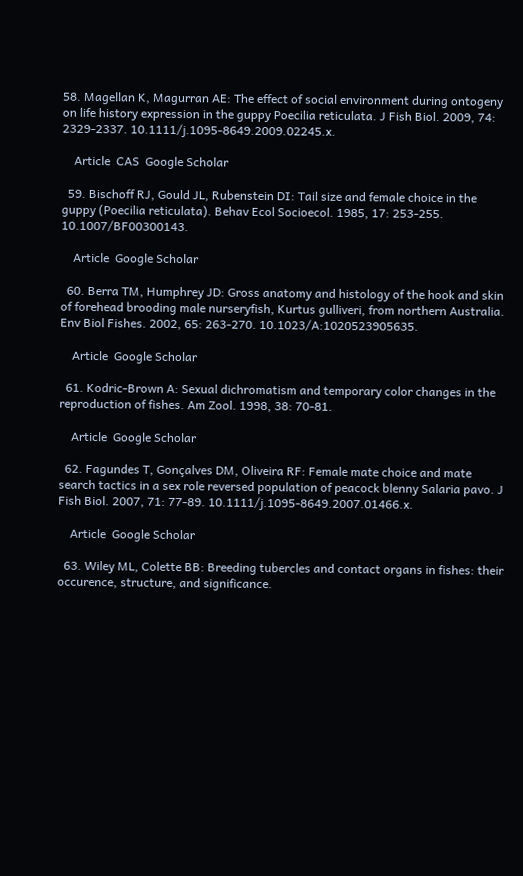58. Magellan K, Magurran AE: The effect of social environment during ontogeny on life history expression in the guppy Poecilia reticulata. J Fish Biol. 2009, 74: 2329-2337. 10.1111/j.1095-8649.2009.02245.x.

    Article  CAS  Google Scholar

  59. Bischoff RJ, Gould JL, Rubenstein DI: Tail size and female choice in the guppy (Poecilia reticulata). Behav Ecol Socioecol. 1985, 17: 253-255. 10.1007/BF00300143.

    Article  Google Scholar

  60. Berra TM, Humphrey JD: Gross anatomy and histology of the hook and skin of forehead brooding male nurseryfish, Kurtus gulliveri, from northern Australia. Env Biol Fishes. 2002, 65: 263-270. 10.1023/A:1020523905635.

    Article  Google Scholar

  61. Kodric-Brown A: Sexual dichromatism and temporary color changes in the reproduction of fishes. Am Zool. 1998, 38: 70-81.

    Article  Google Scholar

  62. Fagundes T, Gonçalves DM, Oliveira RF: Female mate choice and mate search tactics in a sex role reversed population of peacock blenny Salaria pavo. J Fish Biol. 2007, 71: 77-89. 10.1111/j.1095-8649.2007.01466.x.

    Article  Google Scholar

  63. Wiley ML, Colette BB: Breeding tubercles and contact organs in fishes: their occurence, structure, and significance.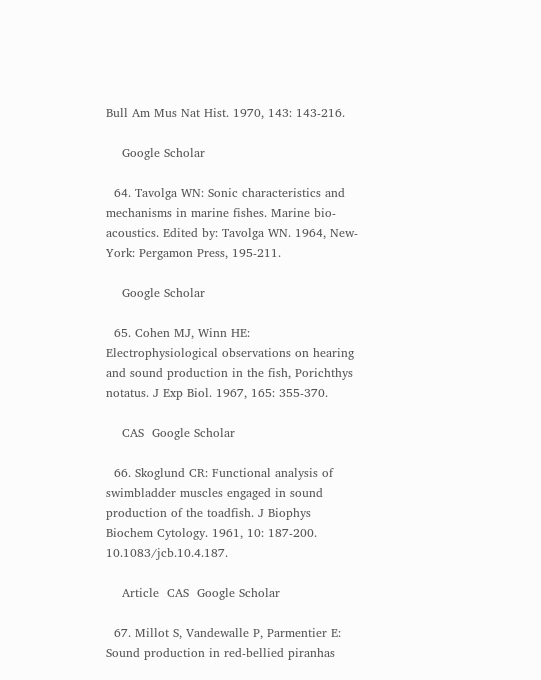Bull Am Mus Nat Hist. 1970, 143: 143-216.

    Google Scholar

  64. Tavolga WN: Sonic characteristics and mechanisms in marine fishes. Marine bio-acoustics. Edited by: Tavolga WN. 1964, New-York: Pergamon Press, 195-211.

    Google Scholar

  65. Cohen MJ, Winn HE: Electrophysiological observations on hearing and sound production in the fish, Porichthys notatus. J Exp Biol. 1967, 165: 355-370.

    CAS  Google Scholar

  66. Skoglund CR: Functional analysis of swimbladder muscles engaged in sound production of the toadfish. J Biophys Biochem Cytology. 1961, 10: 187-200. 10.1083/jcb.10.4.187.

    Article  CAS  Google Scholar

  67. Millot S, Vandewalle P, Parmentier E: Sound production in red-bellied piranhas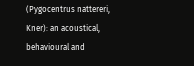(Pygocentrus nattereri, Kner): an acoustical, behavioural and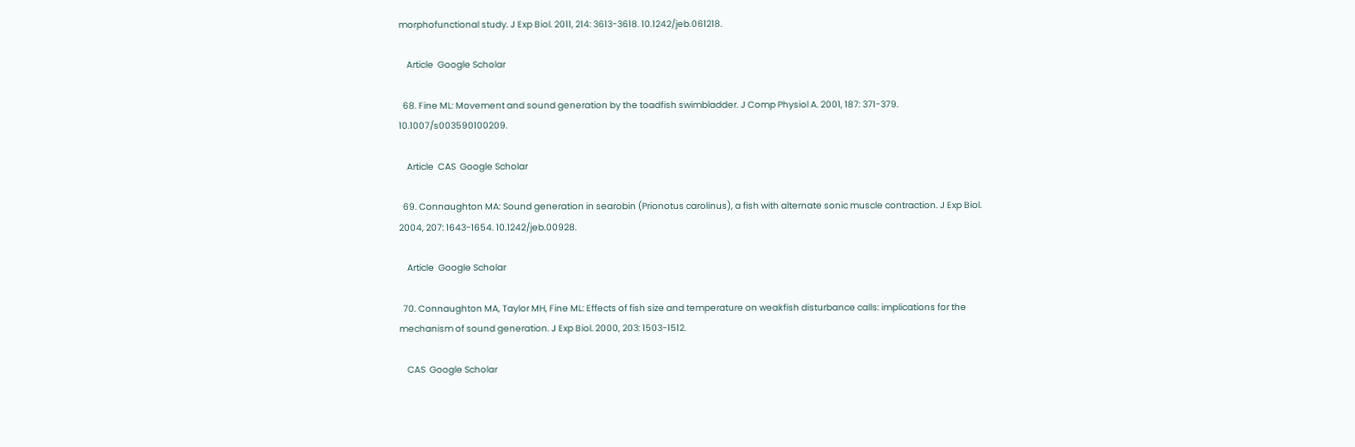morphofunctional study. J Exp Biol. 2011, 214: 3613-3618. 10.1242/jeb.061218.

    Article  Google Scholar

  68. Fine ML: Movement and sound generation by the toadfish swimbladder. J Comp Physiol A. 2001, 187: 371-379. 10.1007/s003590100209.

    Article  CAS  Google Scholar

  69. Connaughton MA: Sound generation in searobin (Prionotus carolinus), a fish with alternate sonic muscle contraction. J Exp Biol. 2004, 207: 1643-1654. 10.1242/jeb.00928.

    Article  Google Scholar

  70. Connaughton MA, Taylor MH, Fine ML: Effects of fish size and temperature on weakfish disturbance calls: implications for the mechanism of sound generation. J Exp Biol. 2000, 203: 1503-1512.

    CAS  Google Scholar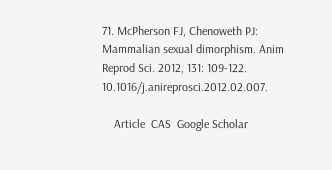71. McPherson FJ, Chenoweth PJ: Mammalian sexual dimorphism. Anim Reprod Sci. 2012, 131: 109-122. 10.1016/j.anireprosci.2012.02.007.

    Article  CAS  Google Scholar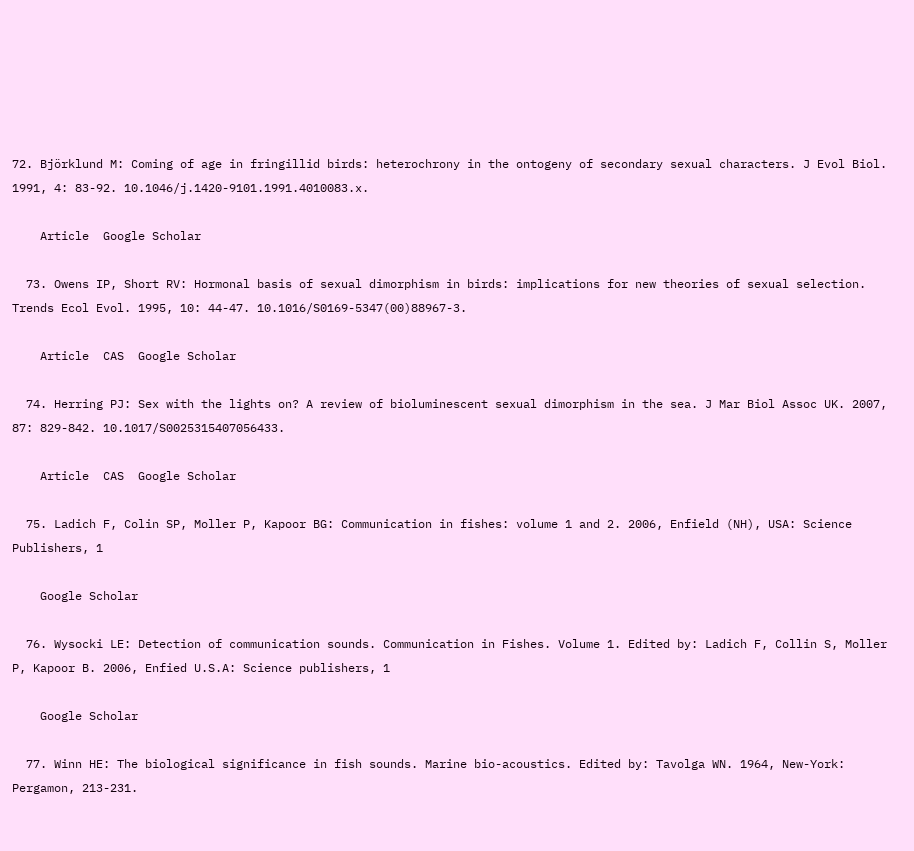72. Björklund M: Coming of age in fringillid birds: heterochrony in the ontogeny of secondary sexual characters. J Evol Biol. 1991, 4: 83-92. 10.1046/j.1420-9101.1991.4010083.x.

    Article  Google Scholar

  73. Owens IP, Short RV: Hormonal basis of sexual dimorphism in birds: implications for new theories of sexual selection. Trends Ecol Evol. 1995, 10: 44-47. 10.1016/S0169-5347(00)88967-3.

    Article  CAS  Google Scholar

  74. Herring PJ: Sex with the lights on? A review of bioluminescent sexual dimorphism in the sea. J Mar Biol Assoc UK. 2007, 87: 829-842. 10.1017/S0025315407056433.

    Article  CAS  Google Scholar

  75. Ladich F, Colin SP, Moller P, Kapoor BG: Communication in fishes: volume 1 and 2. 2006, Enfield (NH), USA: Science Publishers, 1

    Google Scholar

  76. Wysocki LE: Detection of communication sounds. Communication in Fishes. Volume 1. Edited by: Ladich F, Collin S, Moller P, Kapoor B. 2006, Enfied U.S.A: Science publishers, 1

    Google Scholar

  77. Winn HE: The biological significance in fish sounds. Marine bio-acoustics. Edited by: Tavolga WN. 1964, New-York: Pergamon, 213-231.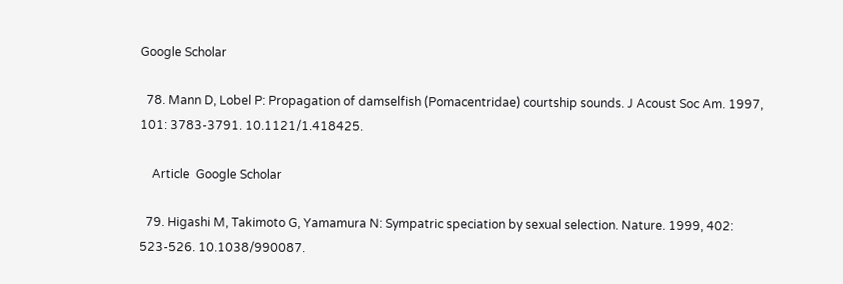Google Scholar

  78. Mann D, Lobel P: Propagation of damselfish (Pomacentridae) courtship sounds. J Acoust Soc Am. 1997, 101: 3783-3791. 10.1121/1.418425.

    Article  Google Scholar

  79. Higashi M, Takimoto G, Yamamura N: Sympatric speciation by sexual selection. Nature. 1999, 402: 523-526. 10.1038/990087.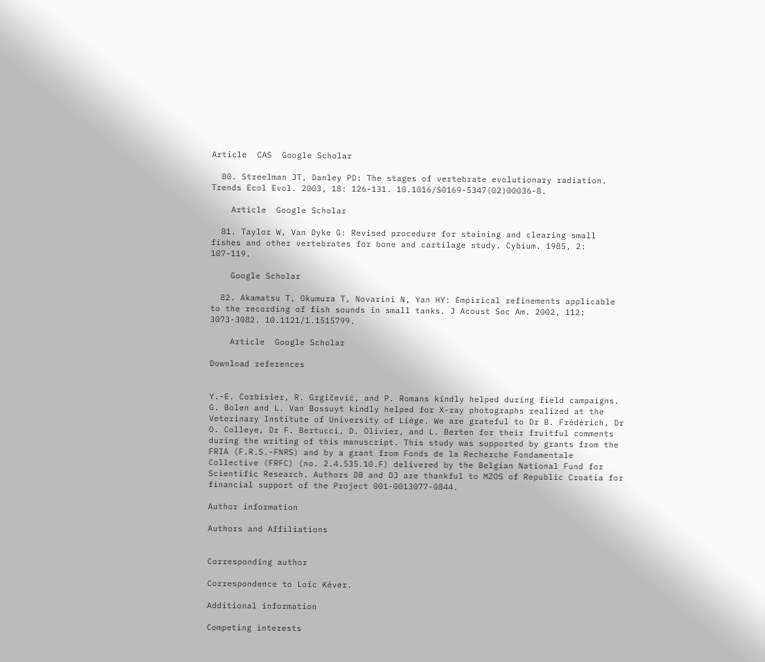Article  CAS  Google Scholar

  80. Streelman JT, Danley PD: The stages of vertebrate evolutionary radiation. Trends Ecol Evol. 2003, 18: 126-131. 10.1016/S0169-5347(02)00036-8.

    Article  Google Scholar

  81. Taylor W, Van Dyke G: Revised procedure for staining and clearing small fishes and other vertebrates for bone and cartilage study. Cybium. 1985, 2: 107-119.

    Google Scholar

  82. Akamatsu T, Okumura T, Novarini N, Yan HY: Empirical refinements applicable to the recording of fish sounds in small tanks. J Acoust Soc Am. 2002, 112: 3073-3082. 10.1121/1.1515799.

    Article  Google Scholar

Download references


Y.-E. Corbisier, R. Grgičević, and P. Romans kindly helped during field campaigns. G. Bolen and L. Van Bossuyt kindly helped for X-ray photographs realized at the Veterinary Institute of University of Liège. We are grateful to Dr B. Frédérich, Dr O. Colleye, Dr F. Bertucci, D. Olivier, and L. Berten for their fruitful comments during the writing of this manuscript. This study was supported by grants from the FRIA (F.R.S.-FNRS) and by a grant from Fonds de la Recherche Fondamentale Collective (FRFC) (no. 2.4.535.10.F) delivered by the Belgian National Fund for Scientific Research. Authors DB and DJ are thankful to MZOS of Republic Croatia for financial support of the Project 001-0013077-0844.

Author information

Authors and Affiliations


Corresponding author

Correspondence to Loïc Kéver.

Additional information

Competing interests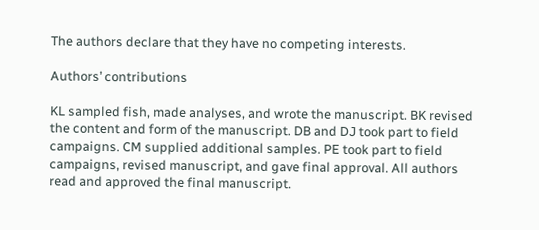The authors declare that they have no competing interests.

Authors’ contributions

KL sampled fish, made analyses, and wrote the manuscript. BK revised the content and form of the manuscript. DB and DJ took part to field campaigns. CM supplied additional samples. PE took part to field campaigns, revised manuscript, and gave final approval. All authors read and approved the final manuscript.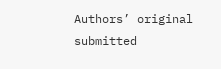Authors’ original submitted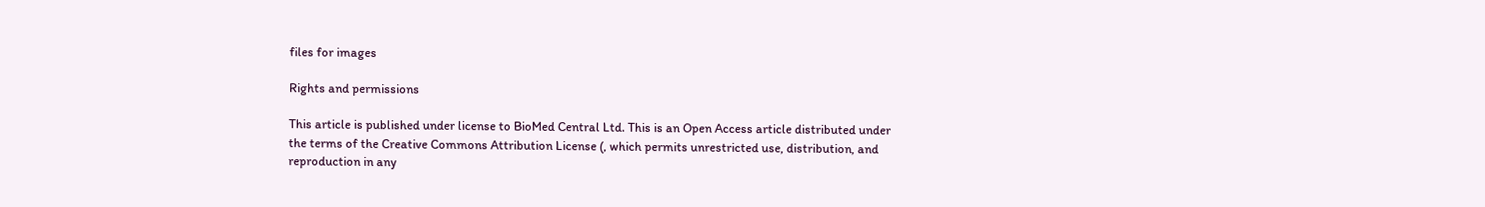files for images

Rights and permissions

This article is published under license to BioMed Central Ltd. This is an Open Access article distributed under the terms of the Creative Commons Attribution License (, which permits unrestricted use, distribution, and reproduction in any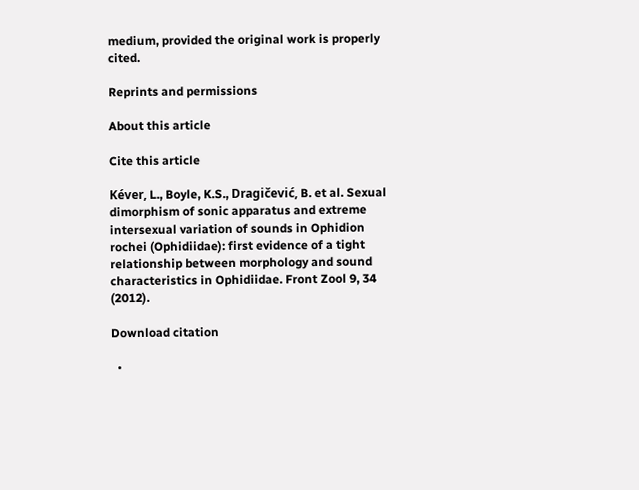medium, provided the original work is properly cited.

Reprints and permissions

About this article

Cite this article

Kéver, L., Boyle, K.S., Dragičević, B. et al. Sexual dimorphism of sonic apparatus and extreme intersexual variation of sounds in Ophidion rochei (Ophidiidae): first evidence of a tight relationship between morphology and sound characteristics in Ophidiidae. Front Zool 9, 34 (2012).

Download citation

  •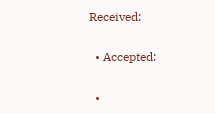Received:

  • Accepted:

  •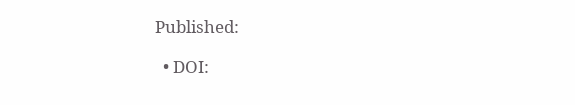Published:

  • DOI: